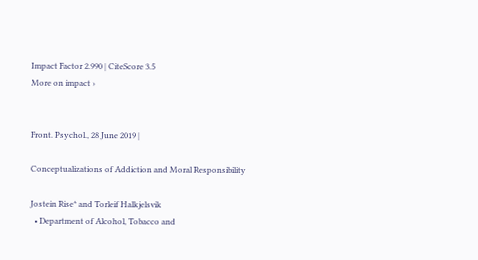Impact Factor 2.990 | CiteScore 3.5
More on impact ›


Front. Psychol., 28 June 2019 |

Conceptualizations of Addiction and Moral Responsibility

Jostein Rise* and Torleif Halkjelsvik
  • Department of Alcohol, Tobacco and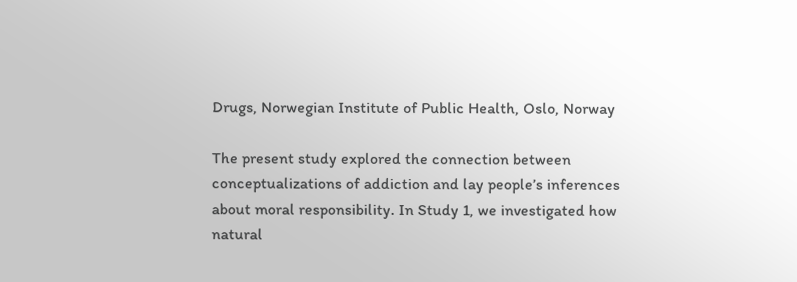Drugs, Norwegian Institute of Public Health, Oslo, Norway

The present study explored the connection between conceptualizations of addiction and lay people’s inferences about moral responsibility. In Study 1, we investigated how natural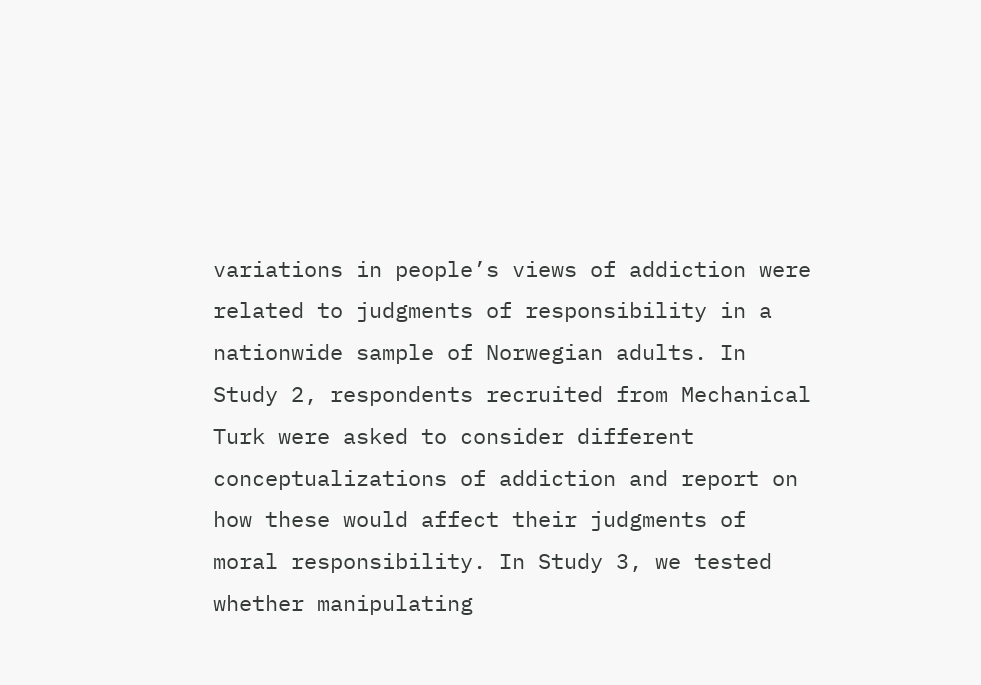variations in people’s views of addiction were related to judgments of responsibility in a nationwide sample of Norwegian adults. In Study 2, respondents recruited from Mechanical Turk were asked to consider different conceptualizations of addiction and report on how these would affect their judgments of moral responsibility. In Study 3, we tested whether manipulating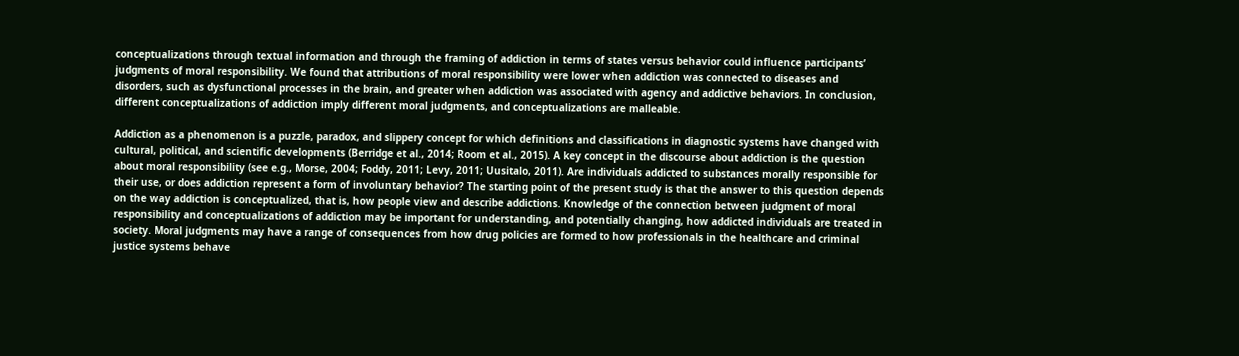conceptualizations through textual information and through the framing of addiction in terms of states versus behavior could influence participants’ judgments of moral responsibility. We found that attributions of moral responsibility were lower when addiction was connected to diseases and disorders, such as dysfunctional processes in the brain, and greater when addiction was associated with agency and addictive behaviors. In conclusion, different conceptualizations of addiction imply different moral judgments, and conceptualizations are malleable.

Addiction as a phenomenon is a puzzle, paradox, and slippery concept for which definitions and classifications in diagnostic systems have changed with cultural, political, and scientific developments (Berridge et al., 2014; Room et al., 2015). A key concept in the discourse about addiction is the question about moral responsibility (see e.g., Morse, 2004; Foddy, 2011; Levy, 2011; Uusitalo, 2011). Are individuals addicted to substances morally responsible for their use, or does addiction represent a form of involuntary behavior? The starting point of the present study is that the answer to this question depends on the way addiction is conceptualized, that is, how people view and describe addictions. Knowledge of the connection between judgment of moral responsibility and conceptualizations of addiction may be important for understanding, and potentially changing, how addicted individuals are treated in society. Moral judgments may have a range of consequences from how drug policies are formed to how professionals in the healthcare and criminal justice systems behave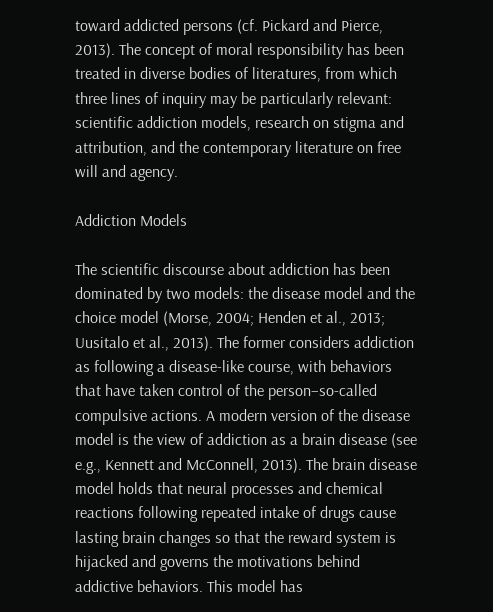toward addicted persons (cf. Pickard and Pierce, 2013). The concept of moral responsibility has been treated in diverse bodies of literatures, from which three lines of inquiry may be particularly relevant: scientific addiction models, research on stigma and attribution, and the contemporary literature on free will and agency.

Addiction Models

The scientific discourse about addiction has been dominated by two models: the disease model and the choice model (Morse, 2004; Henden et al., 2013; Uusitalo et al., 2013). The former considers addiction as following a disease-like course, with behaviors that have taken control of the person–so-called compulsive actions. A modern version of the disease model is the view of addiction as a brain disease (see e.g., Kennett and McConnell, 2013). The brain disease model holds that neural processes and chemical reactions following repeated intake of drugs cause lasting brain changes so that the reward system is hijacked and governs the motivations behind addictive behaviors. This model has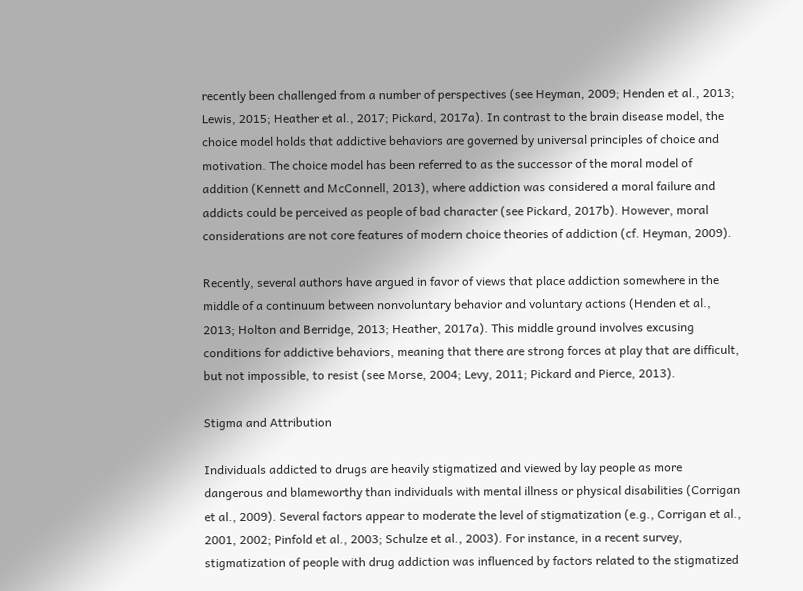recently been challenged from a number of perspectives (see Heyman, 2009; Henden et al., 2013; Lewis, 2015; Heather et al., 2017; Pickard, 2017a). In contrast to the brain disease model, the choice model holds that addictive behaviors are governed by universal principles of choice and motivation. The choice model has been referred to as the successor of the moral model of addition (Kennett and McConnell, 2013), where addiction was considered a moral failure and addicts could be perceived as people of bad character (see Pickard, 2017b). However, moral considerations are not core features of modern choice theories of addiction (cf. Heyman, 2009).

Recently, several authors have argued in favor of views that place addiction somewhere in the middle of a continuum between nonvoluntary behavior and voluntary actions (Henden et al., 2013; Holton and Berridge, 2013; Heather, 2017a). This middle ground involves excusing conditions for addictive behaviors, meaning that there are strong forces at play that are difficult, but not impossible, to resist (see Morse, 2004; Levy, 2011; Pickard and Pierce, 2013).

Stigma and Attribution

Individuals addicted to drugs are heavily stigmatized and viewed by lay people as more dangerous and blameworthy than individuals with mental illness or physical disabilities (Corrigan et al., 2009). Several factors appear to moderate the level of stigmatization (e.g., Corrigan et al., 2001, 2002; Pinfold et al., 2003; Schulze et al., 2003). For instance, in a recent survey, stigmatization of people with drug addiction was influenced by factors related to the stigmatized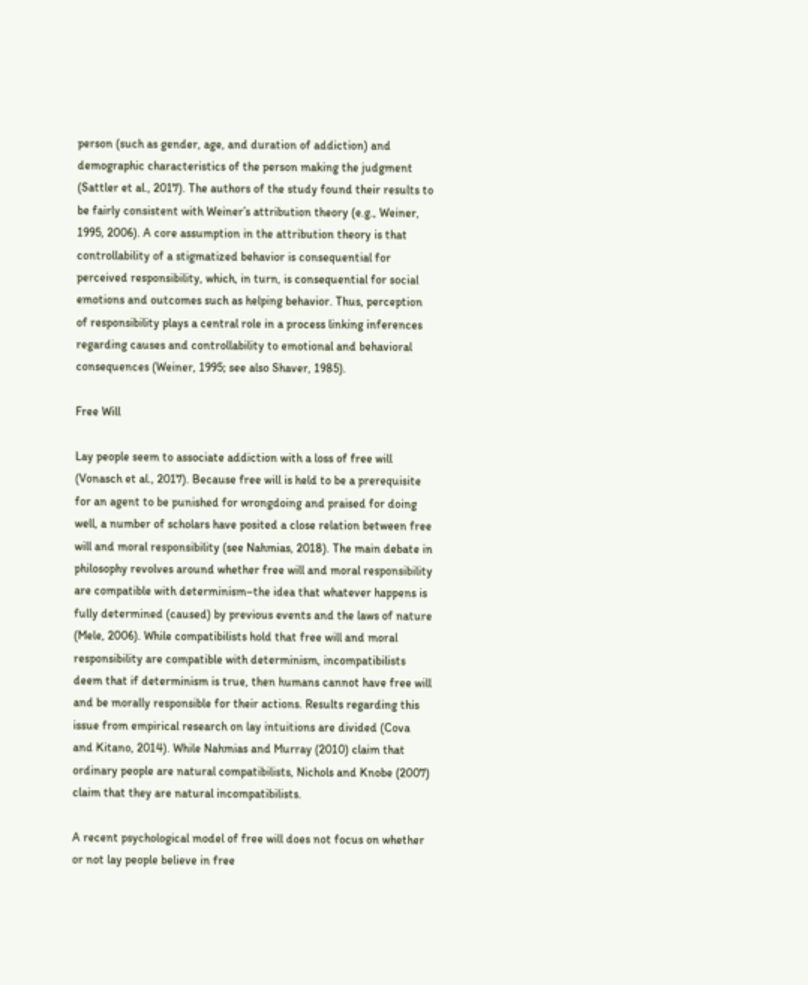person (such as gender, age, and duration of addiction) and demographic characteristics of the person making the judgment (Sattler et al., 2017). The authors of the study found their results to be fairly consistent with Weiner’s attribution theory (e.g., Weiner, 1995, 2006). A core assumption in the attribution theory is that controllability of a stigmatized behavior is consequential for perceived responsibility, which, in turn, is consequential for social emotions and outcomes such as helping behavior. Thus, perception of responsibility plays a central role in a process linking inferences regarding causes and controllability to emotional and behavioral consequences (Weiner, 1995; see also Shaver, 1985).

Free Will

Lay people seem to associate addiction with a loss of free will (Vonasch et al., 2017). Because free will is held to be a prerequisite for an agent to be punished for wrongdoing and praised for doing well, a number of scholars have posited a close relation between free will and moral responsibility (see Nahmias, 2018). The main debate in philosophy revolves around whether free will and moral responsibility are compatible with determinism–the idea that whatever happens is fully determined (caused) by previous events and the laws of nature (Mele, 2006). While compatibilists hold that free will and moral responsibility are compatible with determinism, incompatibilists deem that if determinism is true, then humans cannot have free will and be morally responsible for their actions. Results regarding this issue from empirical research on lay intuitions are divided (Cova and Kitano, 2014). While Nahmias and Murray (2010) claim that ordinary people are natural compatibilists, Nichols and Knobe (2007) claim that they are natural incompatibilists.

A recent psychological model of free will does not focus on whether or not lay people believe in free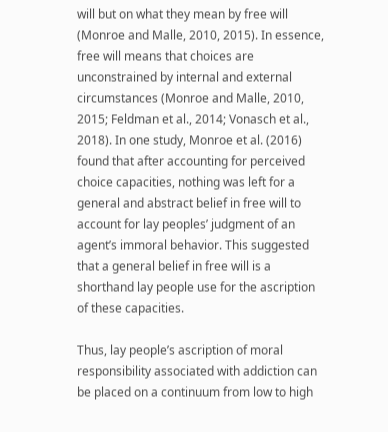will but on what they mean by free will (Monroe and Malle, 2010, 2015). In essence, free will means that choices are unconstrained by internal and external circumstances (Monroe and Malle, 2010, 2015; Feldman et al., 2014; Vonasch et al., 2018). In one study, Monroe et al. (2016) found that after accounting for perceived choice capacities, nothing was left for a general and abstract belief in free will to account for lay peoples’ judgment of an agent’s immoral behavior. This suggested that a general belief in free will is a shorthand lay people use for the ascription of these capacities.

Thus, lay people’s ascription of moral responsibility associated with addiction can be placed on a continuum from low to high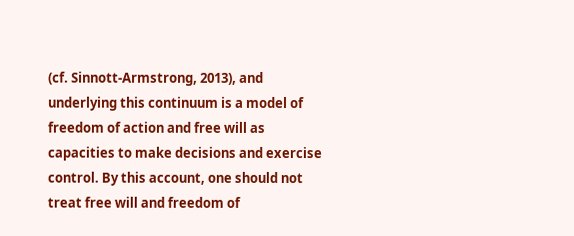(cf. Sinnott-Armstrong, 2013), and underlying this continuum is a model of freedom of action and free will as capacities to make decisions and exercise control. By this account, one should not treat free will and freedom of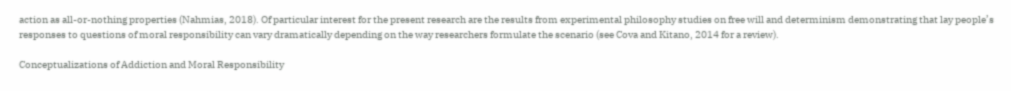action as all-or-nothing properties (Nahmias, 2018). Of particular interest for the present research are the results from experimental philosophy studies on free will and determinism demonstrating that lay people’s responses to questions of moral responsibility can vary dramatically depending on the way researchers formulate the scenario (see Cova and Kitano, 2014 for a review).

Conceptualizations of Addiction and Moral Responsibility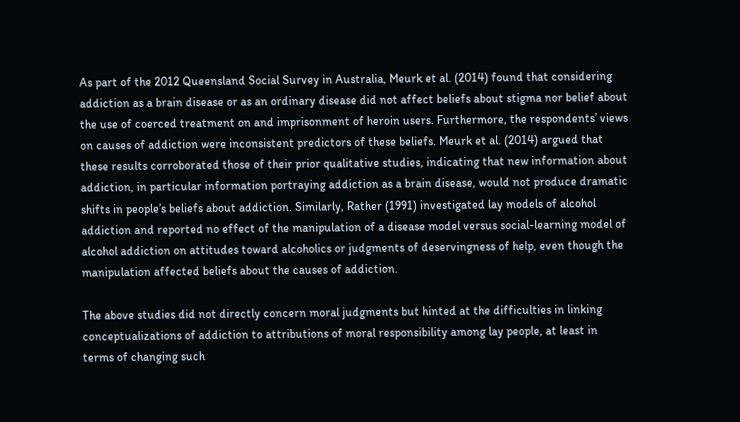As part of the 2012 Queensland Social Survey in Australia, Meurk et al. (2014) found that considering addiction as a brain disease or as an ordinary disease did not affect beliefs about stigma nor belief about the use of coerced treatment on and imprisonment of heroin users. Furthermore, the respondents’ views on causes of addiction were inconsistent predictors of these beliefs. Meurk et al. (2014) argued that these results corroborated those of their prior qualitative studies, indicating that new information about addiction, in particular information portraying addiction as a brain disease, would not produce dramatic shifts in people’s beliefs about addiction. Similarly, Rather (1991) investigated lay models of alcohol addiction and reported no effect of the manipulation of a disease model versus social-learning model of alcohol addiction on attitudes toward alcoholics or judgments of deservingness of help, even though the manipulation affected beliefs about the causes of addiction.

The above studies did not directly concern moral judgments but hinted at the difficulties in linking conceptualizations of addiction to attributions of moral responsibility among lay people, at least in terms of changing such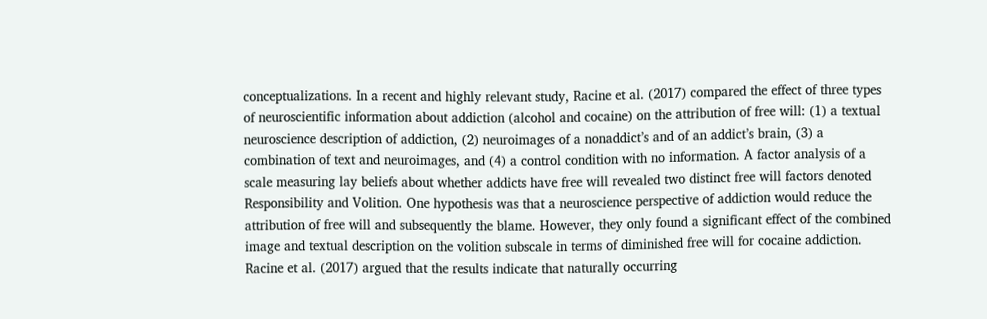conceptualizations. In a recent and highly relevant study, Racine et al. (2017) compared the effect of three types of neuroscientific information about addiction (alcohol and cocaine) on the attribution of free will: (1) a textual neuroscience description of addiction, (2) neuroimages of a nonaddict’s and of an addict’s brain, (3) a combination of text and neuroimages, and (4) a control condition with no information. A factor analysis of a scale measuring lay beliefs about whether addicts have free will revealed two distinct free will factors denoted Responsibility and Volition. One hypothesis was that a neuroscience perspective of addiction would reduce the attribution of free will and subsequently the blame. However, they only found a significant effect of the combined image and textual description on the volition subscale in terms of diminished free will for cocaine addiction. Racine et al. (2017) argued that the results indicate that naturally occurring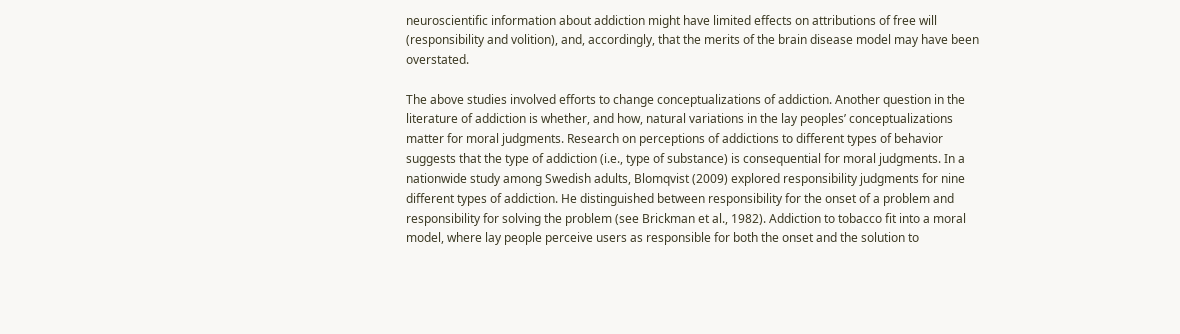neuroscientific information about addiction might have limited effects on attributions of free will (responsibility and volition), and, accordingly, that the merits of the brain disease model may have been overstated.

The above studies involved efforts to change conceptualizations of addiction. Another question in the literature of addiction is whether, and how, natural variations in the lay peoples’ conceptualizations matter for moral judgments. Research on perceptions of addictions to different types of behavior suggests that the type of addiction (i.e., type of substance) is consequential for moral judgments. In a nationwide study among Swedish adults, Blomqvist (2009) explored responsibility judgments for nine different types of addiction. He distinguished between responsibility for the onset of a problem and responsibility for solving the problem (see Brickman et al., 1982). Addiction to tobacco fit into a moral model, where lay people perceive users as responsible for both the onset and the solution to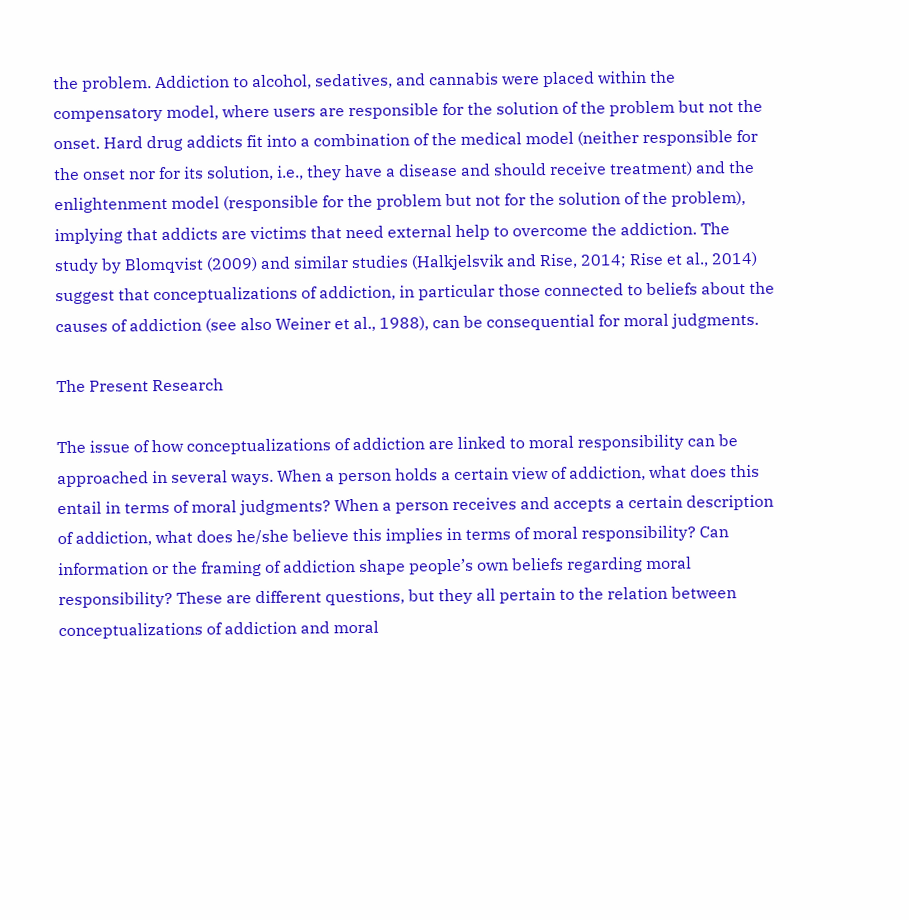the problem. Addiction to alcohol, sedatives, and cannabis were placed within the compensatory model, where users are responsible for the solution of the problem but not the onset. Hard drug addicts fit into a combination of the medical model (neither responsible for the onset nor for its solution, i.e., they have a disease and should receive treatment) and the enlightenment model (responsible for the problem but not for the solution of the problem), implying that addicts are victims that need external help to overcome the addiction. The study by Blomqvist (2009) and similar studies (Halkjelsvik and Rise, 2014; Rise et al., 2014) suggest that conceptualizations of addiction, in particular those connected to beliefs about the causes of addiction (see also Weiner et al., 1988), can be consequential for moral judgments.

The Present Research

The issue of how conceptualizations of addiction are linked to moral responsibility can be approached in several ways. When a person holds a certain view of addiction, what does this entail in terms of moral judgments? When a person receives and accepts a certain description of addiction, what does he/she believe this implies in terms of moral responsibility? Can information or the framing of addiction shape people’s own beliefs regarding moral responsibility? These are different questions, but they all pertain to the relation between conceptualizations of addiction and moral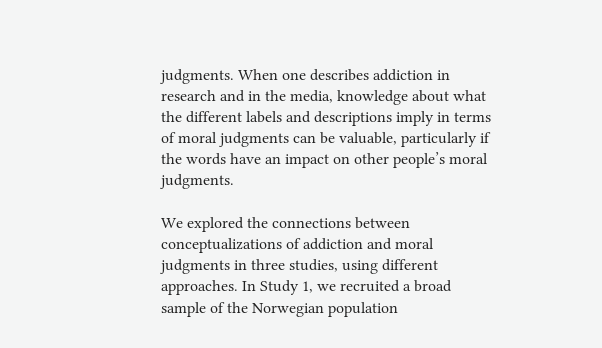judgments. When one describes addiction in research and in the media, knowledge about what the different labels and descriptions imply in terms of moral judgments can be valuable, particularly if the words have an impact on other people’s moral judgments.

We explored the connections between conceptualizations of addiction and moral judgments in three studies, using different approaches. In Study 1, we recruited a broad sample of the Norwegian population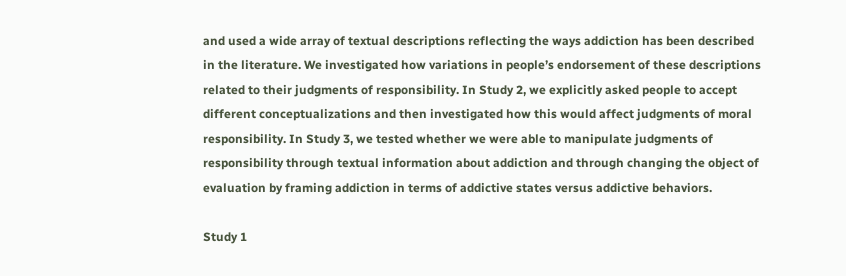and used a wide array of textual descriptions reflecting the ways addiction has been described in the literature. We investigated how variations in people’s endorsement of these descriptions related to their judgments of responsibility. In Study 2, we explicitly asked people to accept different conceptualizations and then investigated how this would affect judgments of moral responsibility. In Study 3, we tested whether we were able to manipulate judgments of responsibility through textual information about addiction and through changing the object of evaluation by framing addiction in terms of addictive states versus addictive behaviors.

Study 1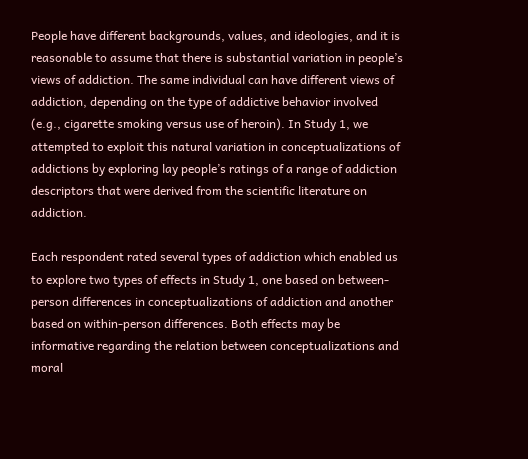People have different backgrounds, values, and ideologies, and it is reasonable to assume that there is substantial variation in people’s views of addiction. The same individual can have different views of addiction, depending on the type of addictive behavior involved (e.g., cigarette smoking versus use of heroin). In Study 1, we attempted to exploit this natural variation in conceptualizations of addictions by exploring lay people’s ratings of a range of addiction descriptors that were derived from the scientific literature on addiction.

Each respondent rated several types of addiction which enabled us to explore two types of effects in Study 1, one based on between-person differences in conceptualizations of addiction and another based on within-person differences. Both effects may be informative regarding the relation between conceptualizations and moral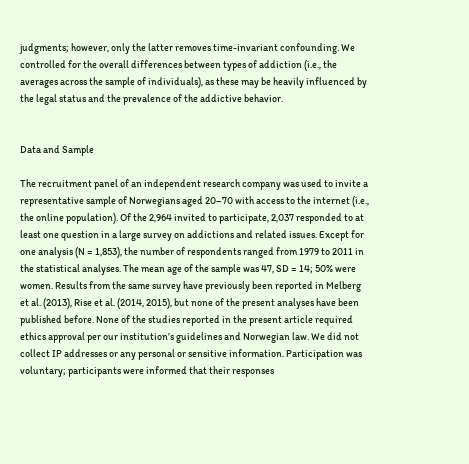judgments; however, only the latter removes time-invariant confounding. We controlled for the overall differences between types of addiction (i.e., the averages across the sample of individuals), as these may be heavily influenced by the legal status and the prevalence of the addictive behavior.


Data and Sample

The recruitment panel of an independent research company was used to invite a representative sample of Norwegians aged 20–70 with access to the internet (i.e., the online population). Of the 2,964 invited to participate, 2,037 responded to at least one question in a large survey on addictions and related issues. Except for one analysis (N = 1,853), the number of respondents ranged from 1979 to 2011 in the statistical analyses. The mean age of the sample was 47, SD = 14; 50% were women. Results from the same survey have previously been reported in Melberg et al. (2013), Rise et al. (2014, 2015), but none of the present analyses have been published before. None of the studies reported in the present article required ethics approval per our institution’s guidelines and Norwegian law. We did not collect IP addresses or any personal or sensitive information. Participation was voluntary; participants were informed that their responses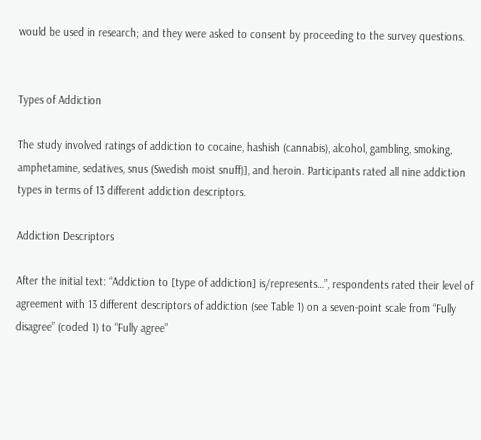would be used in research; and they were asked to consent by proceeding to the survey questions.


Types of Addiction

The study involved ratings of addiction to cocaine, hashish (cannabis), alcohol, gambling, smoking, amphetamine, sedatives, snus (Swedish moist snuff)], and heroin. Participants rated all nine addiction types in terms of 13 different addiction descriptors.

Addiction Descriptors

After the initial text: “Addiction to [type of addiction] is/represents…”, respondents rated their level of agreement with 13 different descriptors of addiction (see Table 1) on a seven-point scale from “Fully disagree” (coded 1) to “Fully agree”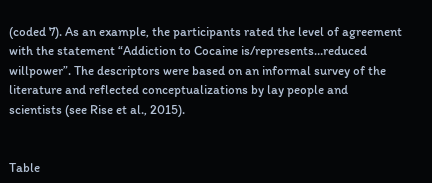(coded 7). As an example, the participants rated the level of agreement with the statement “Addiction to Cocaine is/represents…reduced willpower”. The descriptors were based on an informal survey of the literature and reflected conceptualizations by lay people and scientists (see Rise et al., 2015).


Table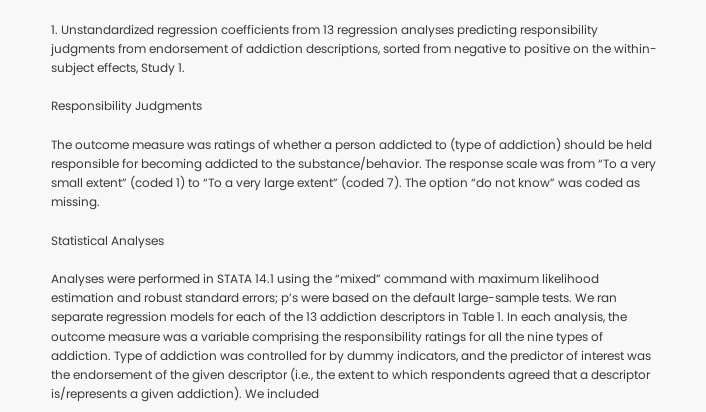1. Unstandardized regression coefficients from 13 regression analyses predicting responsibility judgments from endorsement of addiction descriptions, sorted from negative to positive on the within-subject effects, Study 1.

Responsibility Judgments

The outcome measure was ratings of whether a person addicted to (type of addiction) should be held responsible for becoming addicted to the substance/behavior. The response scale was from “To a very small extent” (coded 1) to “To a very large extent” (coded 7). The option “do not know” was coded as missing.

Statistical Analyses

Analyses were performed in STATA 14.1 using the “mixed” command with maximum likelihood estimation and robust standard errors; p’s were based on the default large-sample tests. We ran separate regression models for each of the 13 addiction descriptors in Table 1. In each analysis, the outcome measure was a variable comprising the responsibility ratings for all the nine types of addiction. Type of addiction was controlled for by dummy indicators, and the predictor of interest was the endorsement of the given descriptor (i.e., the extent to which respondents agreed that a descriptor is/represents a given addiction). We included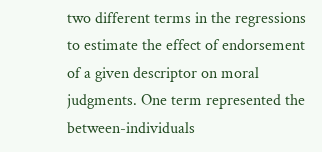two different terms in the regressions to estimate the effect of endorsement of a given descriptor on moral judgments. One term represented the between-individuals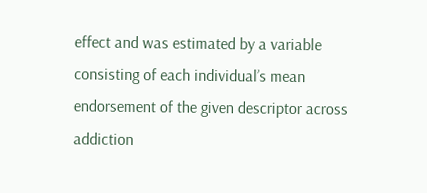effect and was estimated by a variable consisting of each individual’s mean endorsement of the given descriptor across addiction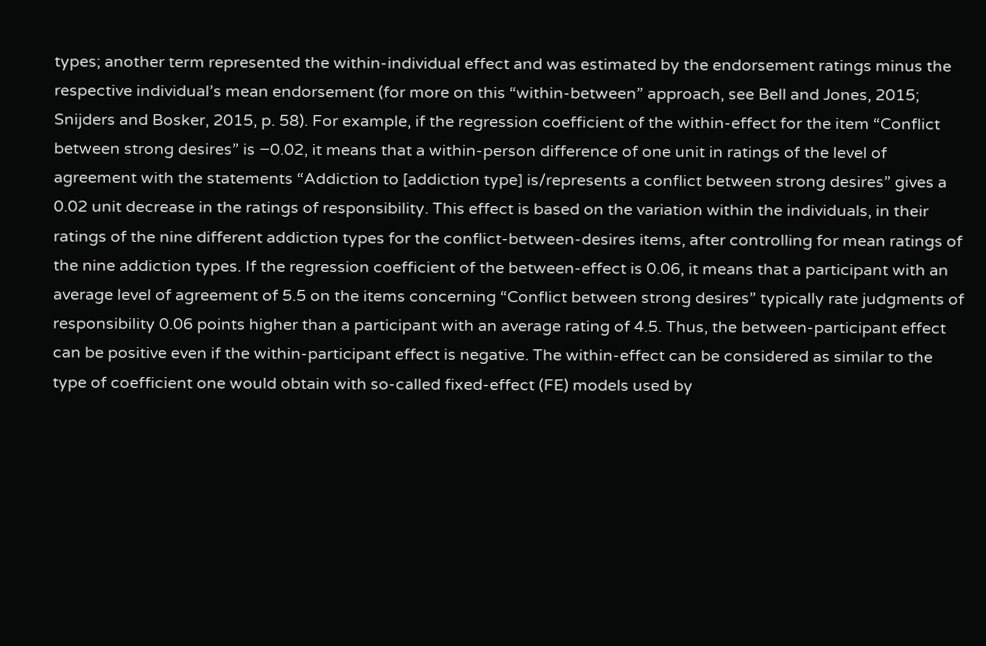types; another term represented the within-individual effect and was estimated by the endorsement ratings minus the respective individual’s mean endorsement (for more on this “within-between” approach, see Bell and Jones, 2015; Snijders and Bosker, 2015, p. 58). For example, if the regression coefficient of the within-effect for the item “Conflict between strong desires” is −0.02, it means that a within-person difference of one unit in ratings of the level of agreement with the statements “Addiction to [addiction type] is/represents a conflict between strong desires” gives a 0.02 unit decrease in the ratings of responsibility. This effect is based on the variation within the individuals, in their ratings of the nine different addiction types for the conflict-between-desires items, after controlling for mean ratings of the nine addiction types. If the regression coefficient of the between-effect is 0.06, it means that a participant with an average level of agreement of 5.5 on the items concerning “Conflict between strong desires” typically rate judgments of responsibility 0.06 points higher than a participant with an average rating of 4.5. Thus, the between-participant effect can be positive even if the within-participant effect is negative. The within-effect can be considered as similar to the type of coefficient one would obtain with so-called fixed-effect (FE) models used by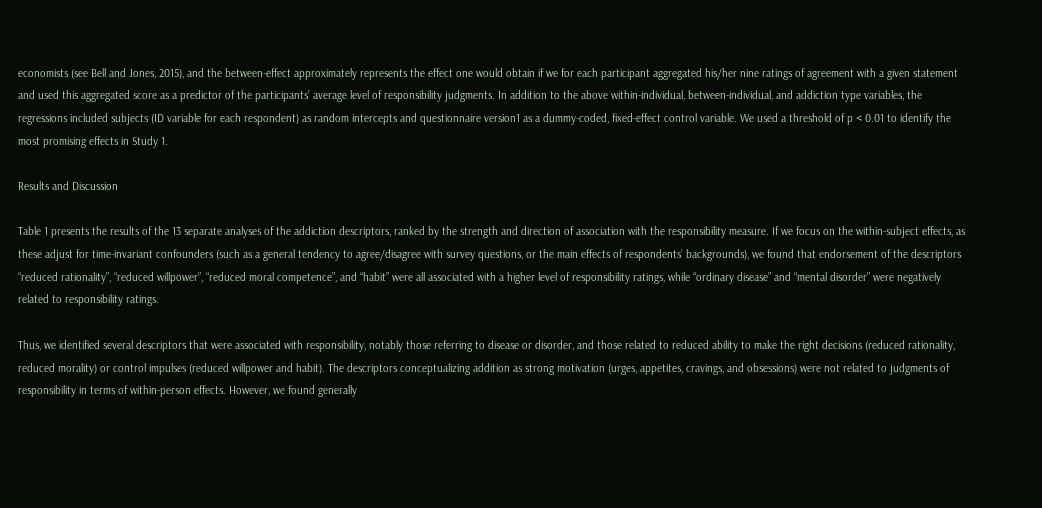economists (see Bell and Jones, 2015), and the between-effect approximately represents the effect one would obtain if we for each participant aggregated his/her nine ratings of agreement with a given statement and used this aggregated score as a predictor of the participants’ average level of responsibility judgments. In addition to the above within-individual, between-individual, and addiction type variables, the regressions included subjects (ID variable for each respondent) as random intercepts and questionnaire version1 as a dummy-coded, fixed-effect control variable. We used a threshold of p < 0.01 to identify the most promising effects in Study 1.

Results and Discussion

Table 1 presents the results of the 13 separate analyses of the addiction descriptors, ranked by the strength and direction of association with the responsibility measure. If we focus on the within-subject effects, as these adjust for time-invariant confounders (such as a general tendency to agree/disagree with survey questions, or the main effects of respondents’ backgrounds), we found that endorsement of the descriptors “reduced rationality”, “reduced willpower”, “reduced moral competence”, and “habit” were all associated with a higher level of responsibility ratings, while “ordinary disease” and “mental disorder” were negatively related to responsibility ratings.

Thus, we identified several descriptors that were associated with responsibility, notably those referring to disease or disorder, and those related to reduced ability to make the right decisions (reduced rationality, reduced morality) or control impulses (reduced willpower and habit). The descriptors conceptualizing addition as strong motivation (urges, appetites, cravings, and obsessions) were not related to judgments of responsibility in terms of within-person effects. However, we found generally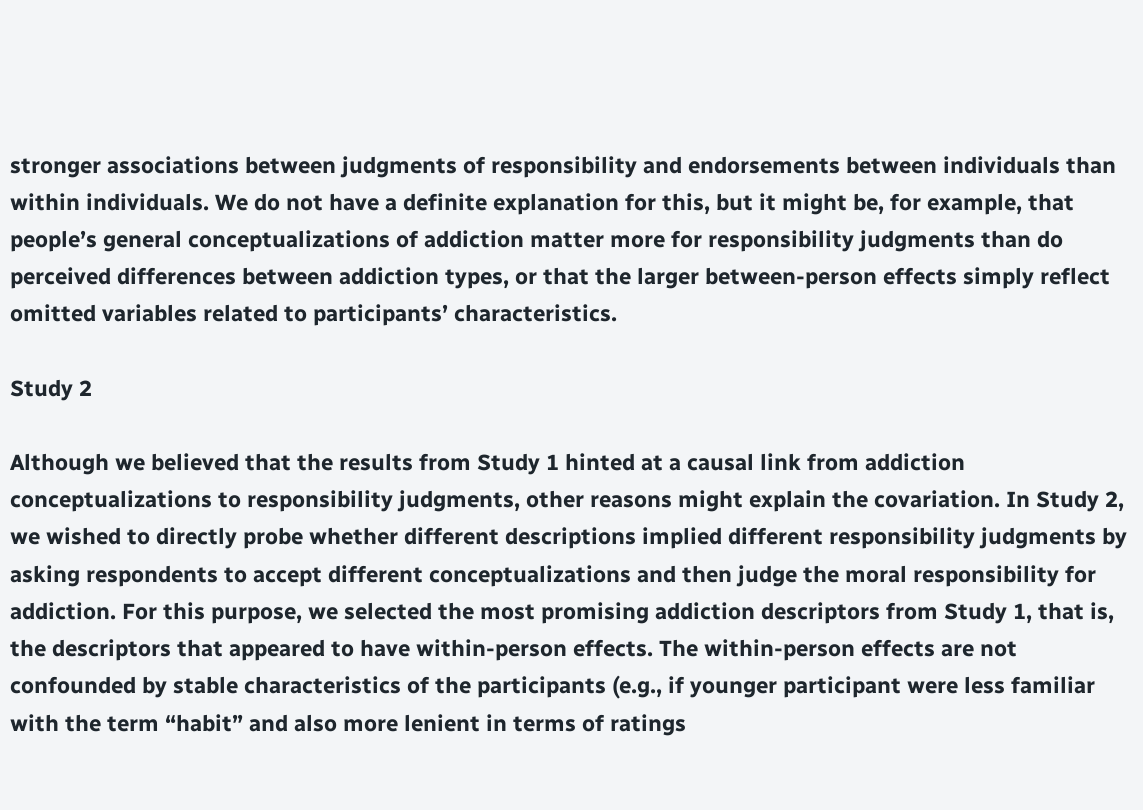stronger associations between judgments of responsibility and endorsements between individuals than within individuals. We do not have a definite explanation for this, but it might be, for example, that people’s general conceptualizations of addiction matter more for responsibility judgments than do perceived differences between addiction types, or that the larger between-person effects simply reflect omitted variables related to participants’ characteristics.

Study 2

Although we believed that the results from Study 1 hinted at a causal link from addiction conceptualizations to responsibility judgments, other reasons might explain the covariation. In Study 2, we wished to directly probe whether different descriptions implied different responsibility judgments by asking respondents to accept different conceptualizations and then judge the moral responsibility for addiction. For this purpose, we selected the most promising addiction descriptors from Study 1, that is, the descriptors that appeared to have within-person effects. The within-person effects are not confounded by stable characteristics of the participants (e.g., if younger participant were less familiar with the term “habit” and also more lenient in terms of ratings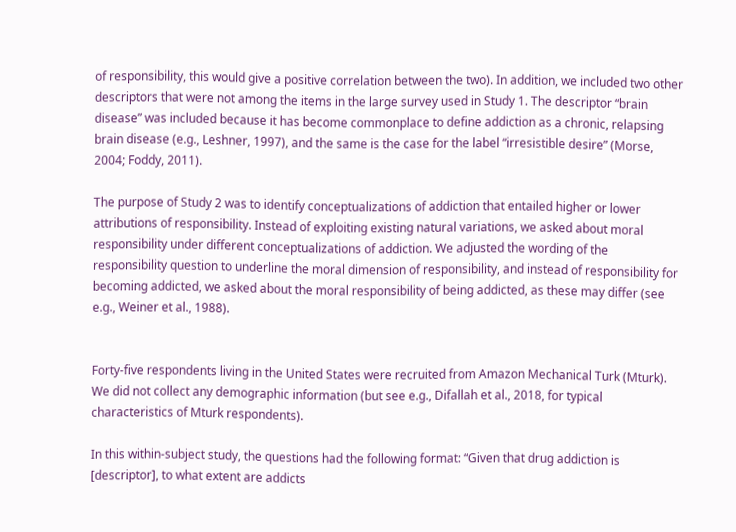of responsibility, this would give a positive correlation between the two). In addition, we included two other descriptors that were not among the items in the large survey used in Study 1. The descriptor “brain disease” was included because it has become commonplace to define addiction as a chronic, relapsing brain disease (e.g., Leshner, 1997), and the same is the case for the label “irresistible desire” (Morse, 2004; Foddy, 2011).

The purpose of Study 2 was to identify conceptualizations of addiction that entailed higher or lower attributions of responsibility. Instead of exploiting existing natural variations, we asked about moral responsibility under different conceptualizations of addiction. We adjusted the wording of the responsibility question to underline the moral dimension of responsibility, and instead of responsibility for becoming addicted, we asked about the moral responsibility of being addicted, as these may differ (see e.g., Weiner et al., 1988).


Forty-five respondents living in the United States were recruited from Amazon Mechanical Turk (Mturk). We did not collect any demographic information (but see e.g., Difallah et al., 2018, for typical characteristics of Mturk respondents).

In this within-subject study, the questions had the following format: “Given that drug addiction is [descriptor], to what extent are addicts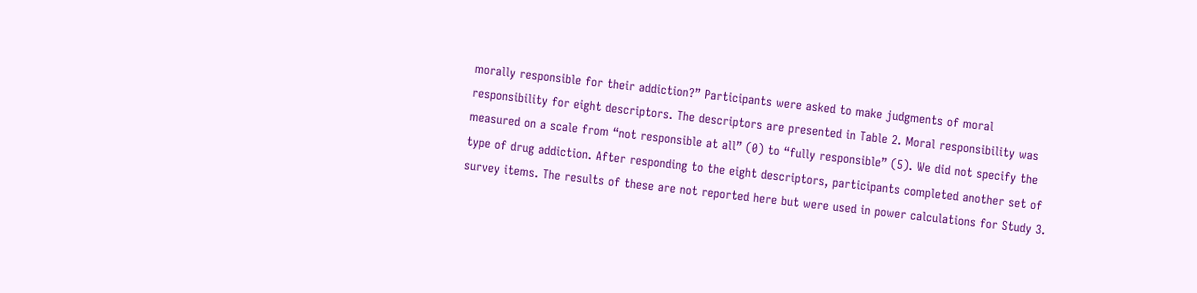morally responsible for their addiction?” Participants were asked to make judgments of moral responsibility for eight descriptors. The descriptors are presented in Table 2. Moral responsibility was measured on a scale from “not responsible at all” (0) to “fully responsible” (5). We did not specify the type of drug addiction. After responding to the eight descriptors, participants completed another set of survey items. The results of these are not reported here but were used in power calculations for Study 3.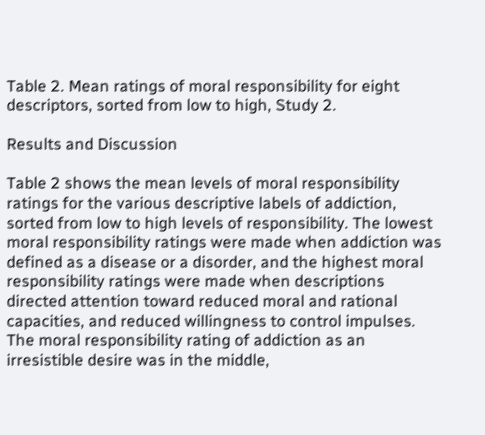Table 2. Mean ratings of moral responsibility for eight descriptors, sorted from low to high, Study 2.

Results and Discussion

Table 2 shows the mean levels of moral responsibility ratings for the various descriptive labels of addiction, sorted from low to high levels of responsibility. The lowest moral responsibility ratings were made when addiction was defined as a disease or a disorder, and the highest moral responsibility ratings were made when descriptions directed attention toward reduced moral and rational capacities, and reduced willingness to control impulses. The moral responsibility rating of addiction as an irresistible desire was in the middle,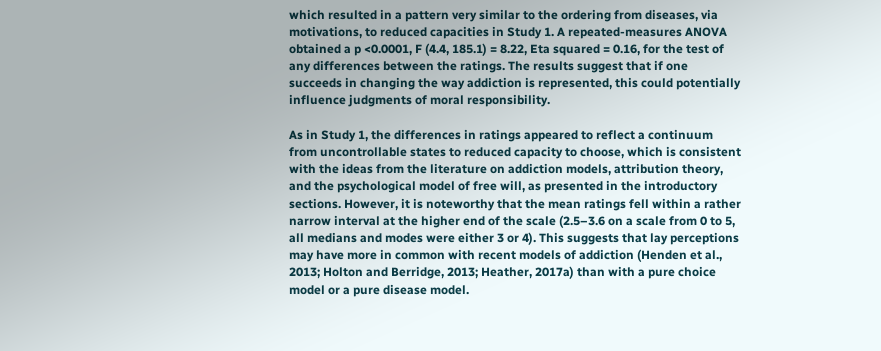which resulted in a pattern very similar to the ordering from diseases, via motivations, to reduced capacities in Study 1. A repeated-measures ANOVA obtained a p <0.0001, F (4.4, 185.1) = 8.22, Eta squared = 0.16, for the test of any differences between the ratings. The results suggest that if one succeeds in changing the way addiction is represented, this could potentially influence judgments of moral responsibility.

As in Study 1, the differences in ratings appeared to reflect a continuum from uncontrollable states to reduced capacity to choose, which is consistent with the ideas from the literature on addiction models, attribution theory, and the psychological model of free will, as presented in the introductory sections. However, it is noteworthy that the mean ratings fell within a rather narrow interval at the higher end of the scale (2.5–3.6 on a scale from 0 to 5, all medians and modes were either 3 or 4). This suggests that lay perceptions may have more in common with recent models of addiction (Henden et al., 2013; Holton and Berridge, 2013; Heather, 2017a) than with a pure choice model or a pure disease model.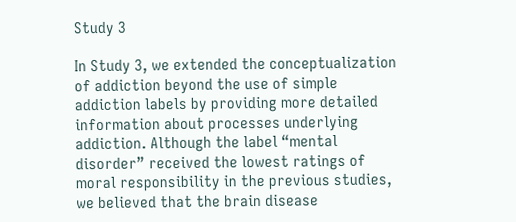Study 3

In Study 3, we extended the conceptualization of addiction beyond the use of simple addiction labels by providing more detailed information about processes underlying addiction. Although the label “mental disorder” received the lowest ratings of moral responsibility in the previous studies, we believed that the brain disease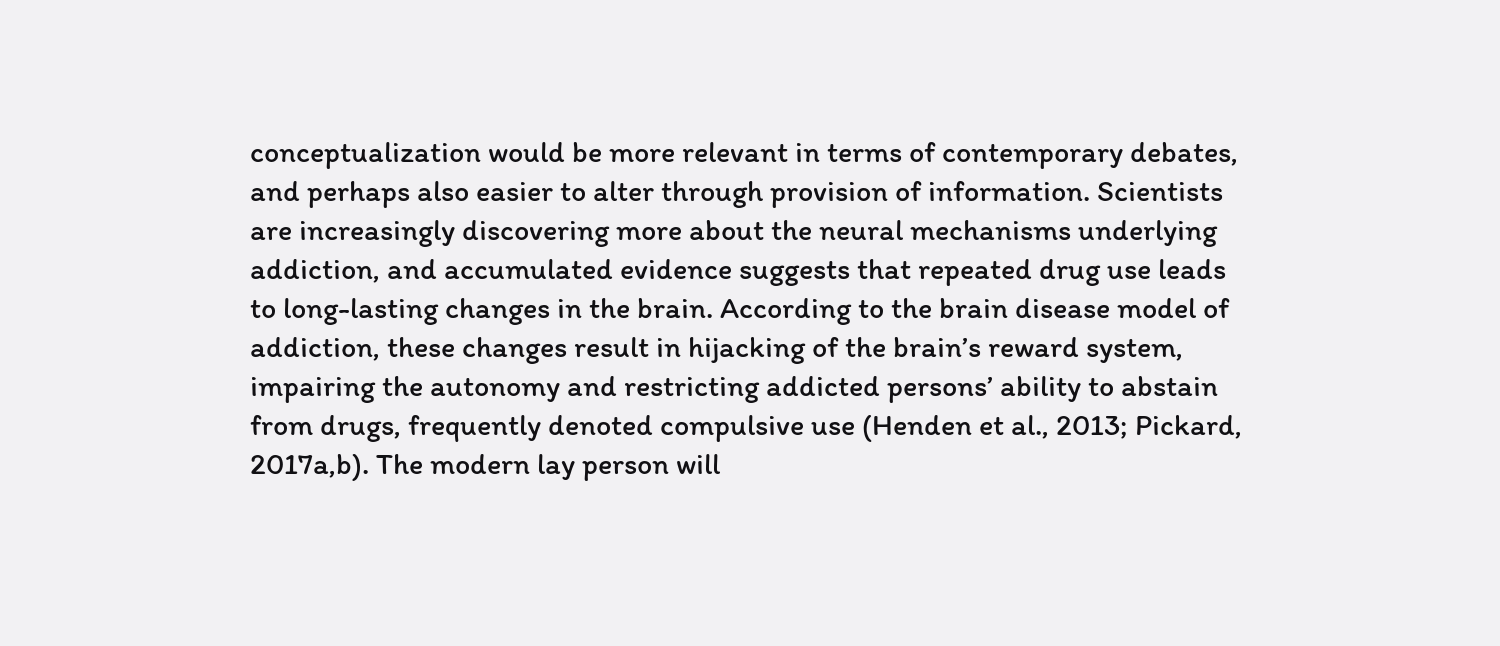conceptualization would be more relevant in terms of contemporary debates, and perhaps also easier to alter through provision of information. Scientists are increasingly discovering more about the neural mechanisms underlying addiction, and accumulated evidence suggests that repeated drug use leads to long-lasting changes in the brain. According to the brain disease model of addiction, these changes result in hijacking of the brain’s reward system, impairing the autonomy and restricting addicted persons’ ability to abstain from drugs, frequently denoted compulsive use (Henden et al., 2013; Pickard, 2017a,b). The modern lay person will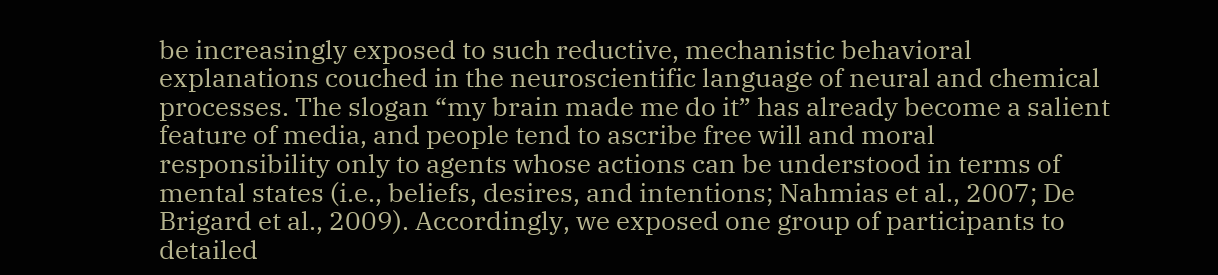be increasingly exposed to such reductive, mechanistic behavioral explanations couched in the neuroscientific language of neural and chemical processes. The slogan “my brain made me do it” has already become a salient feature of media, and people tend to ascribe free will and moral responsibility only to agents whose actions can be understood in terms of mental states (i.e., beliefs, desires, and intentions; Nahmias et al., 2007; De Brigard et al., 2009). Accordingly, we exposed one group of participants to detailed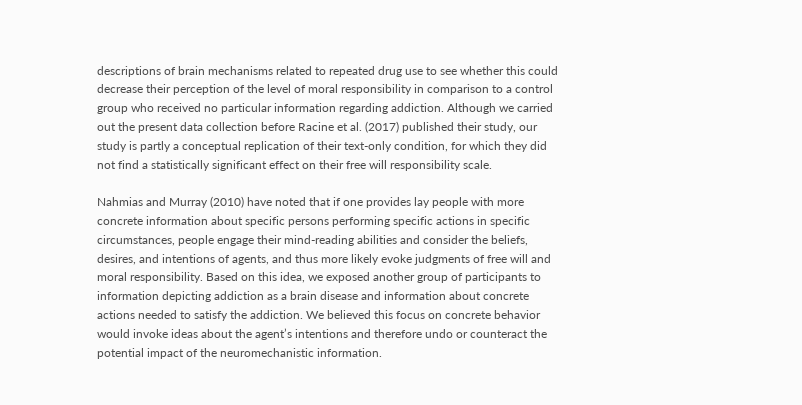descriptions of brain mechanisms related to repeated drug use to see whether this could decrease their perception of the level of moral responsibility in comparison to a control group who received no particular information regarding addiction. Although we carried out the present data collection before Racine et al. (2017) published their study, our study is partly a conceptual replication of their text-only condition, for which they did not find a statistically significant effect on their free will responsibility scale.

Nahmias and Murray (2010) have noted that if one provides lay people with more concrete information about specific persons performing specific actions in specific circumstances, people engage their mind-reading abilities and consider the beliefs, desires, and intentions of agents, and thus more likely evoke judgments of free will and moral responsibility. Based on this idea, we exposed another group of participants to information depicting addiction as a brain disease and information about concrete actions needed to satisfy the addiction. We believed this focus on concrete behavior would invoke ideas about the agent’s intentions and therefore undo or counteract the potential impact of the neuromechanistic information.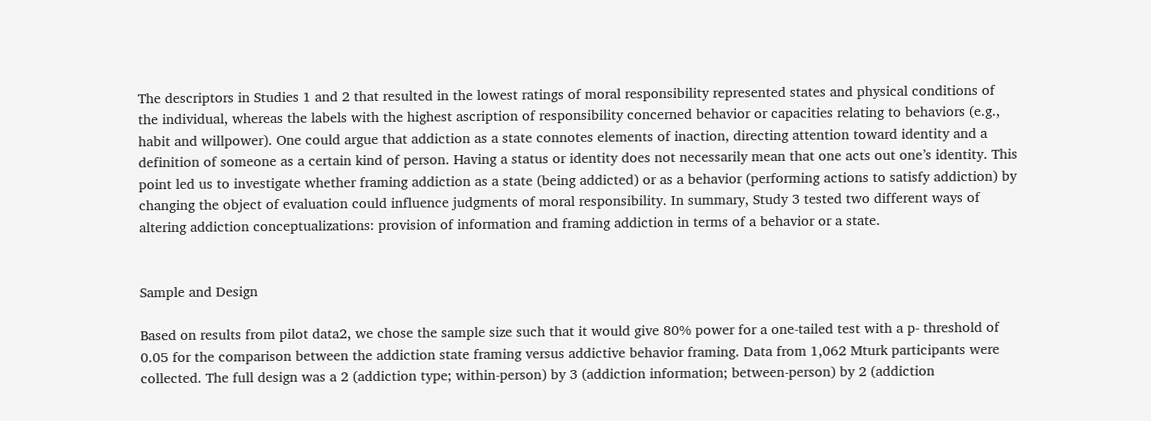The descriptors in Studies 1 and 2 that resulted in the lowest ratings of moral responsibility represented states and physical conditions of the individual, whereas the labels with the highest ascription of responsibility concerned behavior or capacities relating to behaviors (e.g., habit and willpower). One could argue that addiction as a state connotes elements of inaction, directing attention toward identity and a definition of someone as a certain kind of person. Having a status or identity does not necessarily mean that one acts out one’s identity. This point led us to investigate whether framing addiction as a state (being addicted) or as a behavior (performing actions to satisfy addiction) by changing the object of evaluation could influence judgments of moral responsibility. In summary, Study 3 tested two different ways of altering addiction conceptualizations: provision of information and framing addiction in terms of a behavior or a state.


Sample and Design

Based on results from pilot data2, we chose the sample size such that it would give 80% power for a one-tailed test with a p- threshold of 0.05 for the comparison between the addiction state framing versus addictive behavior framing. Data from 1,062 Mturk participants were collected. The full design was a 2 (addiction type; within-person) by 3 (addiction information; between-person) by 2 (addiction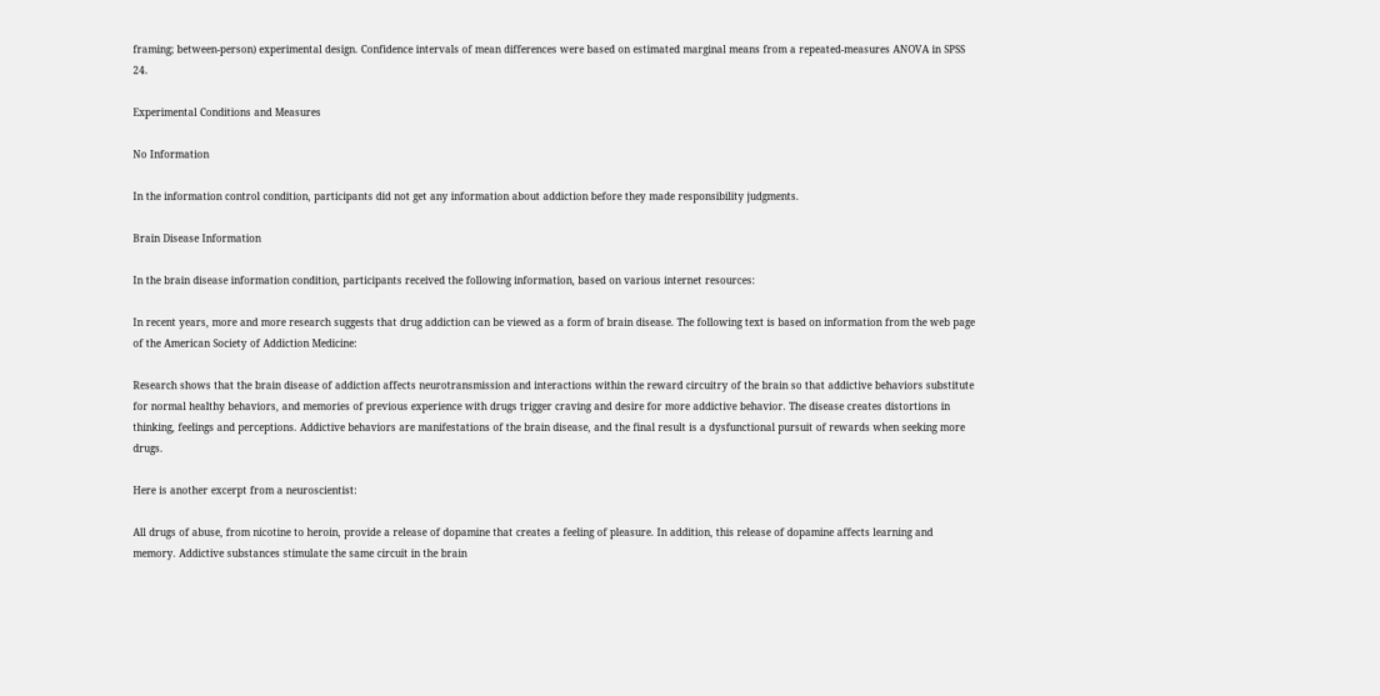framing; between-person) experimental design. Confidence intervals of mean differences were based on estimated marginal means from a repeated-measures ANOVA in SPSS 24.

Experimental Conditions and Measures

No Information

In the information control condition, participants did not get any information about addiction before they made responsibility judgments.

Brain Disease Information

In the brain disease information condition, participants received the following information, based on various internet resources:

In recent years, more and more research suggests that drug addiction can be viewed as a form of brain disease. The following text is based on information from the web page of the American Society of Addiction Medicine:

Research shows that the brain disease of addiction affects neurotransmission and interactions within the reward circuitry of the brain so that addictive behaviors substitute for normal healthy behaviors, and memories of previous experience with drugs trigger craving and desire for more addictive behavior. The disease creates distortions in thinking, feelings and perceptions. Addictive behaviors are manifestations of the brain disease, and the final result is a dysfunctional pursuit of rewards when seeking more drugs.

Here is another excerpt from a neuroscientist:

All drugs of abuse, from nicotine to heroin, provide a release of dopamine that creates a feeling of pleasure. In addition, this release of dopamine affects learning and memory. Addictive substances stimulate the same circuit in the brain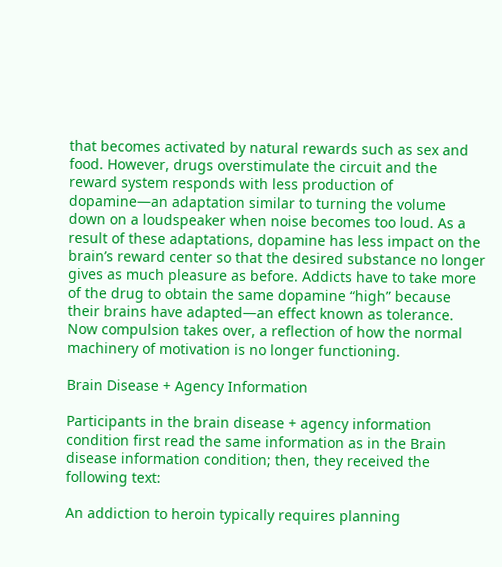that becomes activated by natural rewards such as sex and food. However, drugs overstimulate the circuit and the reward system responds with less production of dopamine—an adaptation similar to turning the volume down on a loudspeaker when noise becomes too loud. As a result of these adaptations, dopamine has less impact on the brain’s reward center so that the desired substance no longer gives as much pleasure as before. Addicts have to take more of the drug to obtain the same dopamine “high” because their brains have adapted—an effect known as tolerance. Now compulsion takes over, a reflection of how the normal machinery of motivation is no longer functioning.

Brain Disease + Agency Information

Participants in the brain disease + agency information condition first read the same information as in the Brain disease information condition; then, they received the following text:

An addiction to heroin typically requires planning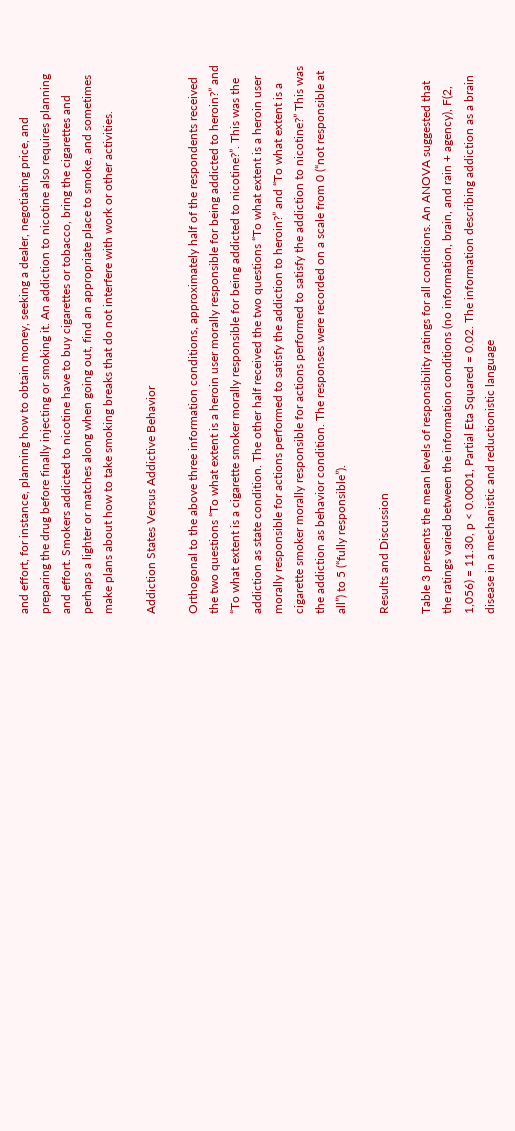and effort, for instance, planning how to obtain money, seeking a dealer, negotiating price, and preparing the drug before finally injecting or smoking it. An addiction to nicotine also requires planning and effort. Smokers addicted to nicotine have to buy cigarettes or tobacco, bring the cigarettes and perhaps a lighter or matches along when going out, find an appropriate place to smoke, and sometimes make plans about how to take smoking breaks that do not interfere with work or other activities.

Addiction States Versus Addictive Behavior

Orthogonal to the above three information conditions, approximately half of the respondents received the two questions “To what extent is a heroin user morally responsible for being addicted to heroin?” and “To what extent is a cigarette smoker morally responsible for being addicted to nicotine?”. This was the addiction as state condition. The other half received the two questions “To what extent is a heroin user morally responsible for actions performed to satisfy the addiction to heroin?” and “To what extent is a cigarette smoker morally responsible for actions performed to satisfy the addiction to nicotine?” This was the addiction as behavior condition. The responses were recorded on a scale from 0 (“not responsible at all”) to 5 (“fully responsible”).

Results and Discussion

Table 3 presents the mean levels of responsibility ratings for all conditions. An ANOVA suggested that the ratings varied between the information conditions (no information, brain, and rain + agency), F(2, 1,056) = 11.30, p < 0.0001, Partial Eta Squared = 0.02. The information describing addiction as a brain disease in a mechanistic and reductionistic language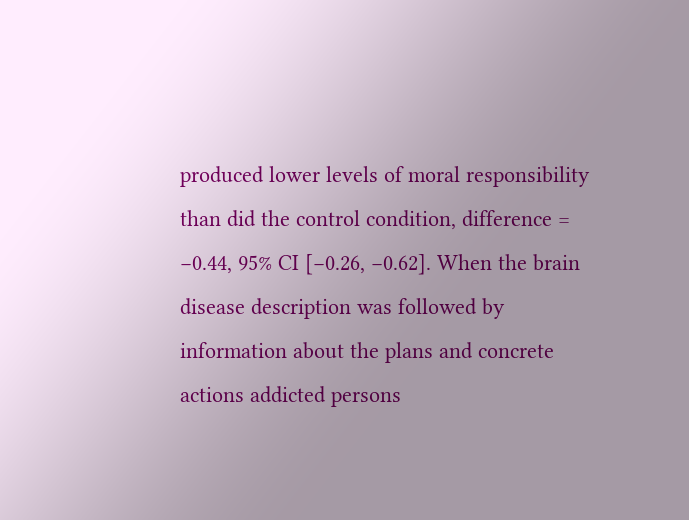produced lower levels of moral responsibility than did the control condition, difference = −0.44, 95% CI [−0.26, −0.62]. When the brain disease description was followed by information about the plans and concrete actions addicted persons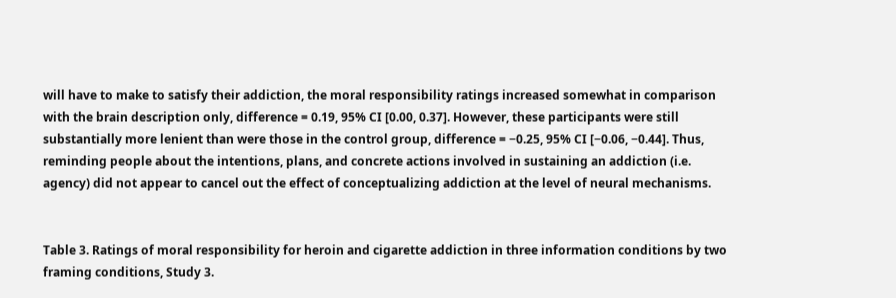will have to make to satisfy their addiction, the moral responsibility ratings increased somewhat in comparison with the brain description only, difference = 0.19, 95% CI [0.00, 0.37]. However, these participants were still substantially more lenient than were those in the control group, difference = −0.25, 95% CI [−0.06, −0.44]. Thus, reminding people about the intentions, plans, and concrete actions involved in sustaining an addiction (i.e. agency) did not appear to cancel out the effect of conceptualizing addiction at the level of neural mechanisms.


Table 3. Ratings of moral responsibility for heroin and cigarette addiction in three information conditions by two framing conditions, Study 3.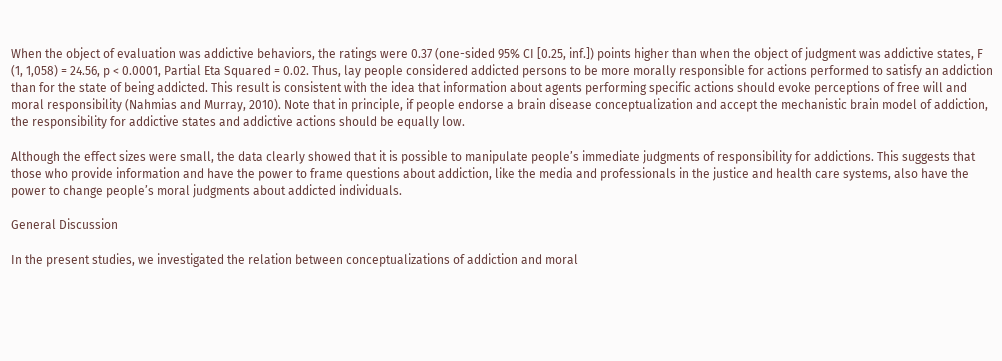When the object of evaluation was addictive behaviors, the ratings were 0.37 (one-sided 95% CI [0.25, inf.]) points higher than when the object of judgment was addictive states, F (1, 1,058) = 24.56, p < 0.0001, Partial Eta Squared = 0.02. Thus, lay people considered addicted persons to be more morally responsible for actions performed to satisfy an addiction than for the state of being addicted. This result is consistent with the idea that information about agents performing specific actions should evoke perceptions of free will and moral responsibility (Nahmias and Murray, 2010). Note that in principle, if people endorse a brain disease conceptualization and accept the mechanistic brain model of addiction, the responsibility for addictive states and addictive actions should be equally low.

Although the effect sizes were small, the data clearly showed that it is possible to manipulate people’s immediate judgments of responsibility for addictions. This suggests that those who provide information and have the power to frame questions about addiction, like the media and professionals in the justice and health care systems, also have the power to change people’s moral judgments about addicted individuals.

General Discussion

In the present studies, we investigated the relation between conceptualizations of addiction and moral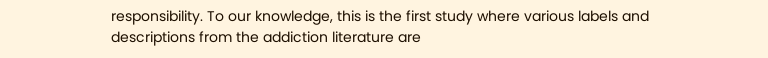responsibility. To our knowledge, this is the first study where various labels and descriptions from the addiction literature are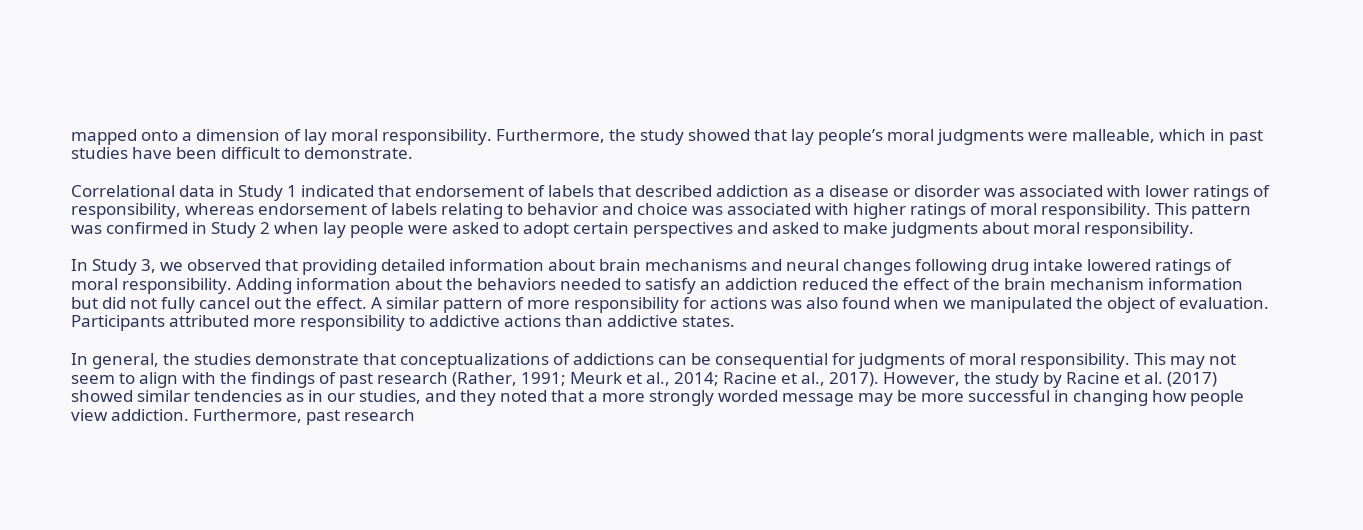mapped onto a dimension of lay moral responsibility. Furthermore, the study showed that lay people’s moral judgments were malleable, which in past studies have been difficult to demonstrate.

Correlational data in Study 1 indicated that endorsement of labels that described addiction as a disease or disorder was associated with lower ratings of responsibility, whereas endorsement of labels relating to behavior and choice was associated with higher ratings of moral responsibility. This pattern was confirmed in Study 2 when lay people were asked to adopt certain perspectives and asked to make judgments about moral responsibility.

In Study 3, we observed that providing detailed information about brain mechanisms and neural changes following drug intake lowered ratings of moral responsibility. Adding information about the behaviors needed to satisfy an addiction reduced the effect of the brain mechanism information but did not fully cancel out the effect. A similar pattern of more responsibility for actions was also found when we manipulated the object of evaluation. Participants attributed more responsibility to addictive actions than addictive states.

In general, the studies demonstrate that conceptualizations of addictions can be consequential for judgments of moral responsibility. This may not seem to align with the findings of past research (Rather, 1991; Meurk et al., 2014; Racine et al., 2017). However, the study by Racine et al. (2017) showed similar tendencies as in our studies, and they noted that a more strongly worded message may be more successful in changing how people view addiction. Furthermore, past research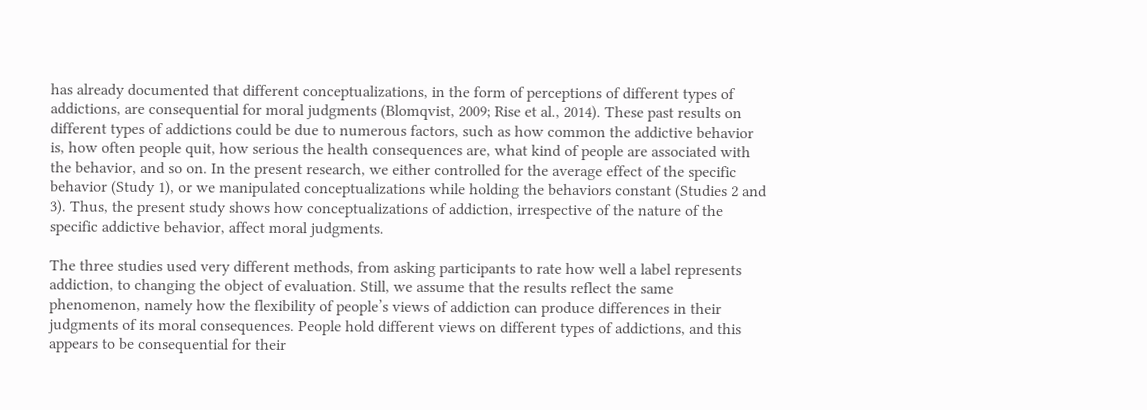has already documented that different conceptualizations, in the form of perceptions of different types of addictions, are consequential for moral judgments (Blomqvist, 2009; Rise et al., 2014). These past results on different types of addictions could be due to numerous factors, such as how common the addictive behavior is, how often people quit, how serious the health consequences are, what kind of people are associated with the behavior, and so on. In the present research, we either controlled for the average effect of the specific behavior (Study 1), or we manipulated conceptualizations while holding the behaviors constant (Studies 2 and 3). Thus, the present study shows how conceptualizations of addiction, irrespective of the nature of the specific addictive behavior, affect moral judgments.

The three studies used very different methods, from asking participants to rate how well a label represents addiction, to changing the object of evaluation. Still, we assume that the results reflect the same phenomenon, namely how the flexibility of people’s views of addiction can produce differences in their judgments of its moral consequences. People hold different views on different types of addictions, and this appears to be consequential for their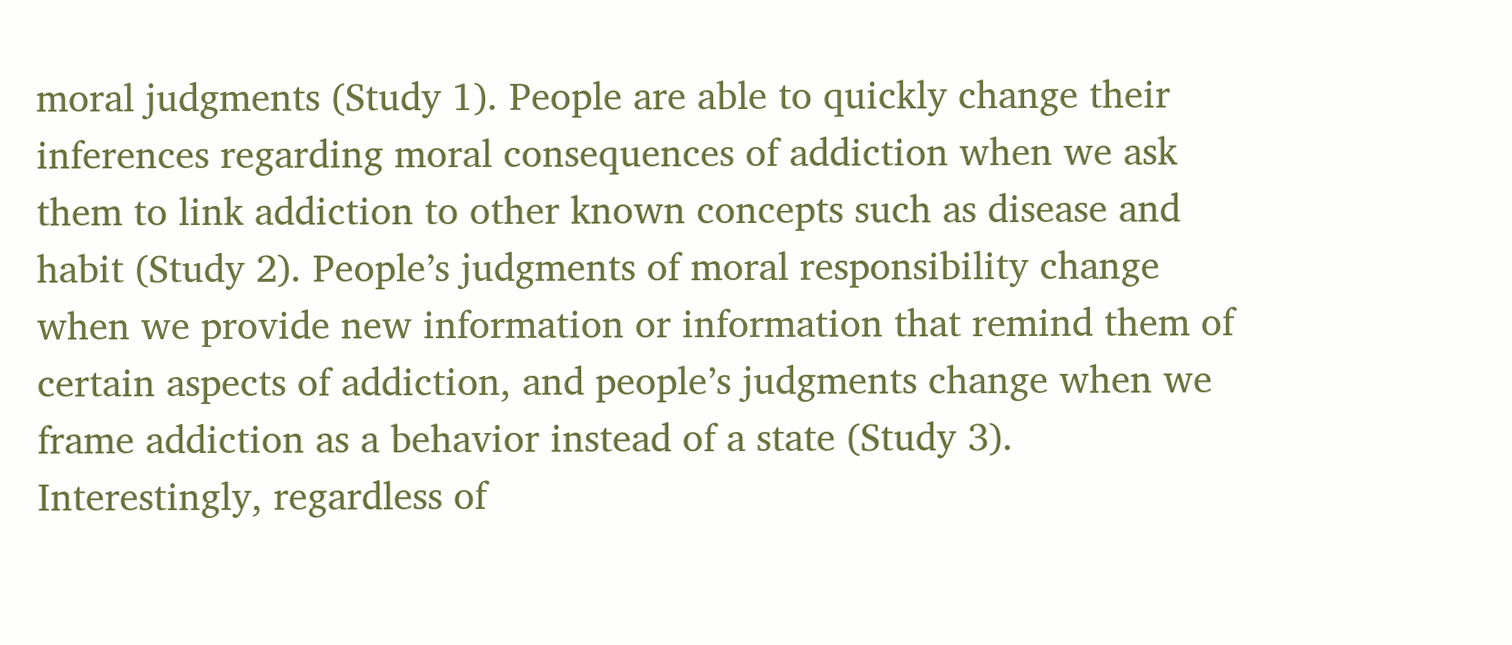moral judgments (Study 1). People are able to quickly change their inferences regarding moral consequences of addiction when we ask them to link addiction to other known concepts such as disease and habit (Study 2). People’s judgments of moral responsibility change when we provide new information or information that remind them of certain aspects of addiction, and people’s judgments change when we frame addiction as a behavior instead of a state (Study 3). Interestingly, regardless of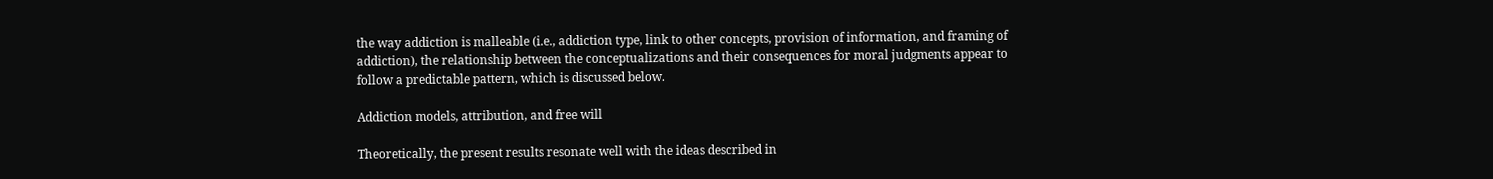the way addiction is malleable (i.e., addiction type, link to other concepts, provision of information, and framing of addiction), the relationship between the conceptualizations and their consequences for moral judgments appear to follow a predictable pattern, which is discussed below.

Addiction models, attribution, and free will

Theoretically, the present results resonate well with the ideas described in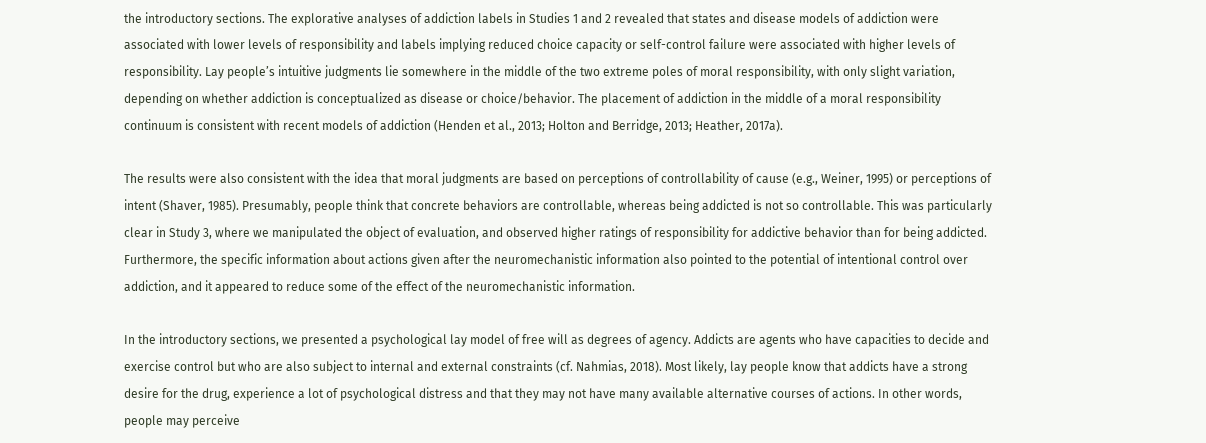the introductory sections. The explorative analyses of addiction labels in Studies 1 and 2 revealed that states and disease models of addiction were associated with lower levels of responsibility and labels implying reduced choice capacity or self-control failure were associated with higher levels of responsibility. Lay people’s intuitive judgments lie somewhere in the middle of the two extreme poles of moral responsibility, with only slight variation, depending on whether addiction is conceptualized as disease or choice/behavior. The placement of addiction in the middle of a moral responsibility continuum is consistent with recent models of addiction (Henden et al., 2013; Holton and Berridge, 2013; Heather, 2017a).

The results were also consistent with the idea that moral judgments are based on perceptions of controllability of cause (e.g., Weiner, 1995) or perceptions of intent (Shaver, 1985). Presumably, people think that concrete behaviors are controllable, whereas being addicted is not so controllable. This was particularly clear in Study 3, where we manipulated the object of evaluation, and observed higher ratings of responsibility for addictive behavior than for being addicted. Furthermore, the specific information about actions given after the neuromechanistic information also pointed to the potential of intentional control over addiction, and it appeared to reduce some of the effect of the neuromechanistic information.

In the introductory sections, we presented a psychological lay model of free will as degrees of agency. Addicts are agents who have capacities to decide and exercise control but who are also subject to internal and external constraints (cf. Nahmias, 2018). Most likely, lay people know that addicts have a strong desire for the drug, experience a lot of psychological distress and that they may not have many available alternative courses of actions. In other words, people may perceive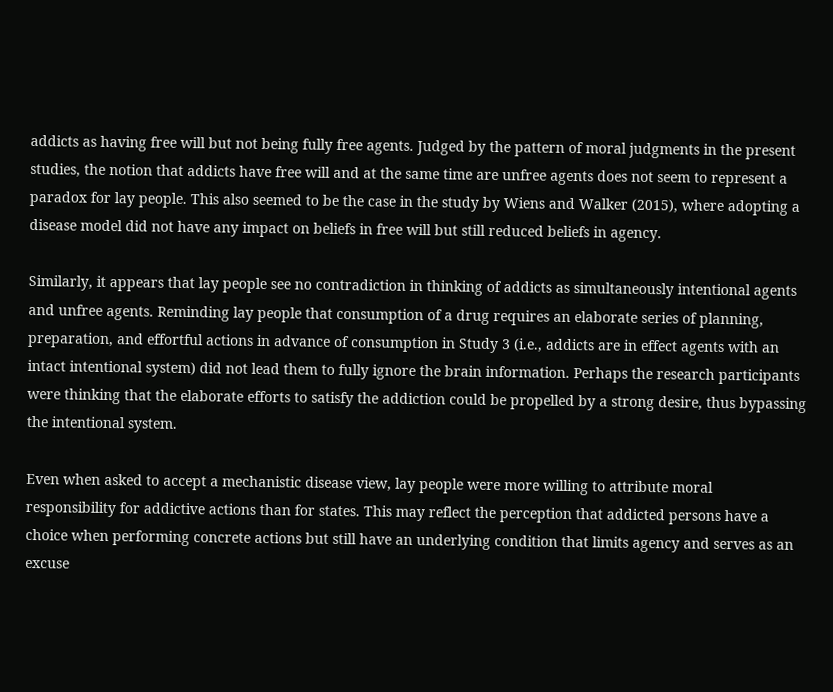addicts as having free will but not being fully free agents. Judged by the pattern of moral judgments in the present studies, the notion that addicts have free will and at the same time are unfree agents does not seem to represent a paradox for lay people. This also seemed to be the case in the study by Wiens and Walker (2015), where adopting a disease model did not have any impact on beliefs in free will but still reduced beliefs in agency.

Similarly, it appears that lay people see no contradiction in thinking of addicts as simultaneously intentional agents and unfree agents. Reminding lay people that consumption of a drug requires an elaborate series of planning, preparation, and effortful actions in advance of consumption in Study 3 (i.e., addicts are in effect agents with an intact intentional system) did not lead them to fully ignore the brain information. Perhaps the research participants were thinking that the elaborate efforts to satisfy the addiction could be propelled by a strong desire, thus bypassing the intentional system.

Even when asked to accept a mechanistic disease view, lay people were more willing to attribute moral responsibility for addictive actions than for states. This may reflect the perception that addicted persons have a choice when performing concrete actions but still have an underlying condition that limits agency and serves as an excuse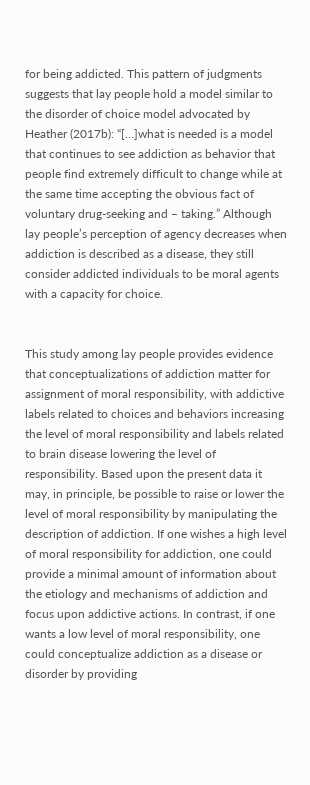for being addicted. This pattern of judgments suggests that lay people hold a model similar to the disorder of choice model advocated by Heather (2017b): “[…]what is needed is a model that continues to see addiction as behavior that people find extremely difficult to change while at the same time accepting the obvious fact of voluntary drug-seeking and – taking.” Although lay people’s perception of agency decreases when addiction is described as a disease, they still consider addicted individuals to be moral agents with a capacity for choice.


This study among lay people provides evidence that conceptualizations of addiction matter for assignment of moral responsibility, with addictive labels related to choices and behaviors increasing the level of moral responsibility and labels related to brain disease lowering the level of responsibility. Based upon the present data it may, in principle, be possible to raise or lower the level of moral responsibility by manipulating the description of addiction. If one wishes a high level of moral responsibility for addiction, one could provide a minimal amount of information about the etiology and mechanisms of addiction and focus upon addictive actions. In contrast, if one wants a low level of moral responsibility, one could conceptualize addiction as a disease or disorder by providing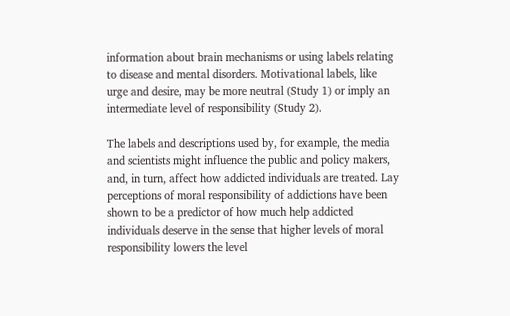information about brain mechanisms or using labels relating to disease and mental disorders. Motivational labels, like urge and desire, may be more neutral (Study 1) or imply an intermediate level of responsibility (Study 2).

The labels and descriptions used by, for example, the media and scientists might influence the public and policy makers, and, in turn, affect how addicted individuals are treated. Lay perceptions of moral responsibility of addictions have been shown to be a predictor of how much help addicted individuals deserve in the sense that higher levels of moral responsibility lowers the level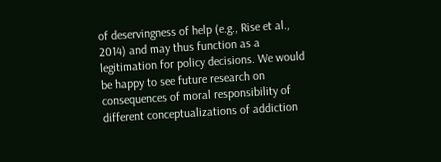of deservingness of help (e.g., Rise et al., 2014) and may thus function as a legitimation for policy decisions. We would be happy to see future research on consequences of moral responsibility of different conceptualizations of addiction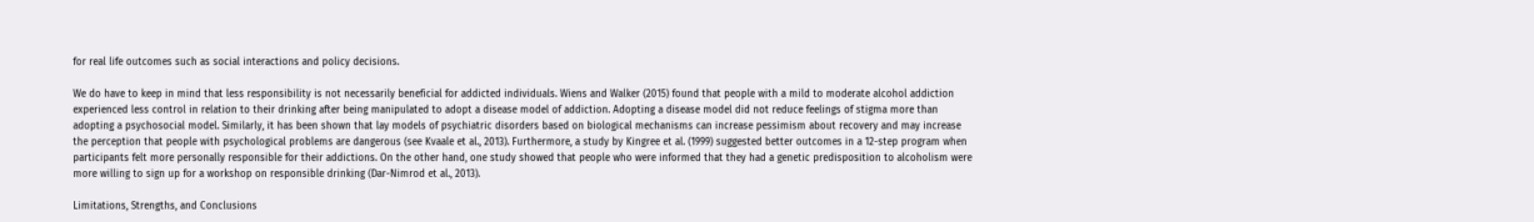for real life outcomes such as social interactions and policy decisions.

We do have to keep in mind that less responsibility is not necessarily beneficial for addicted individuals. Wiens and Walker (2015) found that people with a mild to moderate alcohol addiction experienced less control in relation to their drinking after being manipulated to adopt a disease model of addiction. Adopting a disease model did not reduce feelings of stigma more than adopting a psychosocial model. Similarly, it has been shown that lay models of psychiatric disorders based on biological mechanisms can increase pessimism about recovery and may increase the perception that people with psychological problems are dangerous (see Kvaale et al., 2013). Furthermore, a study by Kingree et al. (1999) suggested better outcomes in a 12-step program when participants felt more personally responsible for their addictions. On the other hand, one study showed that people who were informed that they had a genetic predisposition to alcoholism were more willing to sign up for a workshop on responsible drinking (Dar-Nimrod et al., 2013).

Limitations, Strengths, and Conclusions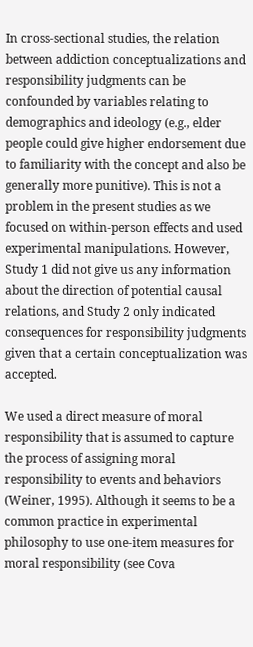In cross-sectional studies, the relation between addiction conceptualizations and responsibility judgments can be confounded by variables relating to demographics and ideology (e.g., elder people could give higher endorsement due to familiarity with the concept and also be generally more punitive). This is not a problem in the present studies as we focused on within-person effects and used experimental manipulations. However, Study 1 did not give us any information about the direction of potential causal relations, and Study 2 only indicated consequences for responsibility judgments given that a certain conceptualization was accepted.

We used a direct measure of moral responsibility that is assumed to capture the process of assigning moral responsibility to events and behaviors (Weiner, 1995). Although it seems to be a common practice in experimental philosophy to use one-item measures for moral responsibility (see Cova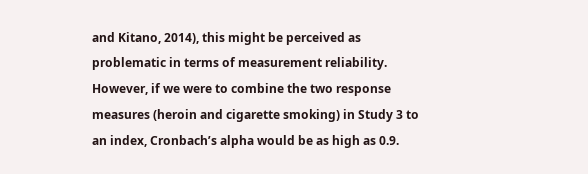and Kitano, 2014), this might be perceived as problematic in terms of measurement reliability. However, if we were to combine the two response measures (heroin and cigarette smoking) in Study 3 to an index, Cronbach’s alpha would be as high as 0.9.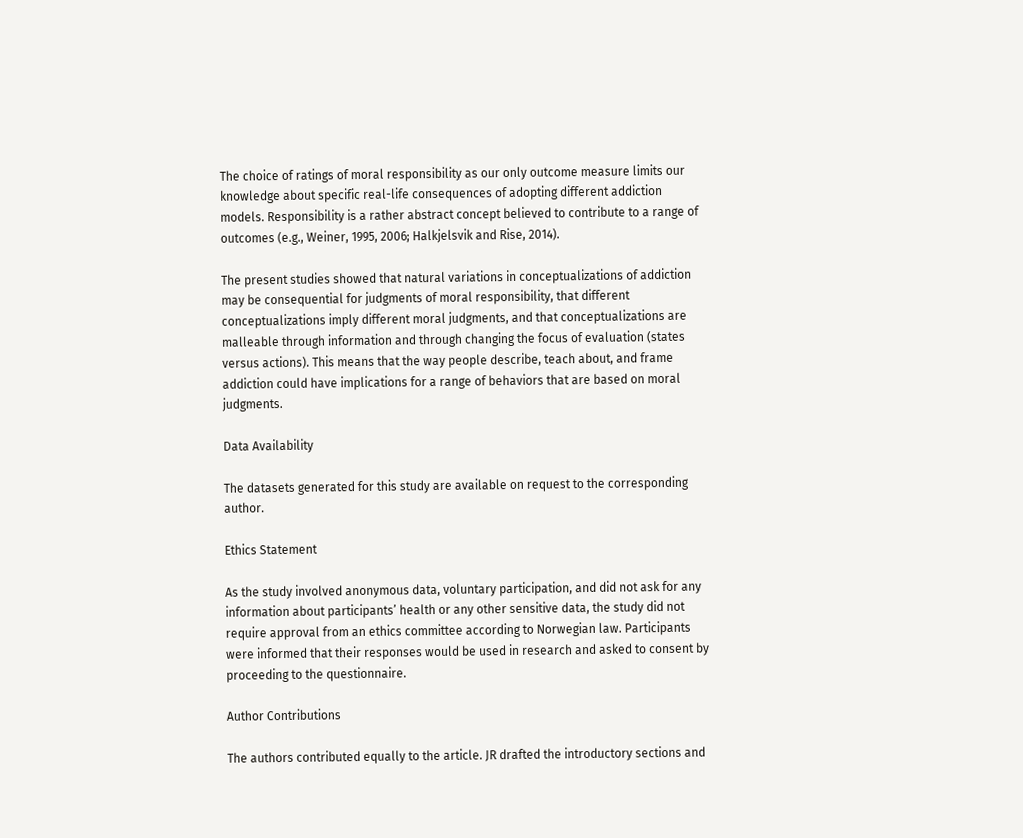The choice of ratings of moral responsibility as our only outcome measure limits our knowledge about specific real-life consequences of adopting different addiction models. Responsibility is a rather abstract concept believed to contribute to a range of outcomes (e.g., Weiner, 1995, 2006; Halkjelsvik and Rise, 2014).

The present studies showed that natural variations in conceptualizations of addiction may be consequential for judgments of moral responsibility, that different conceptualizations imply different moral judgments, and that conceptualizations are malleable through information and through changing the focus of evaluation (states versus actions). This means that the way people describe, teach about, and frame addiction could have implications for a range of behaviors that are based on moral judgments.

Data Availability

The datasets generated for this study are available on request to the corresponding author.

Ethics Statement

As the study involved anonymous data, voluntary participation, and did not ask for any information about participants’ health or any other sensitive data, the study did not require approval from an ethics committee according to Norwegian law. Participants were informed that their responses would be used in research and asked to consent by proceeding to the questionnaire.

Author Contributions

The authors contributed equally to the article. JR drafted the introductory sections and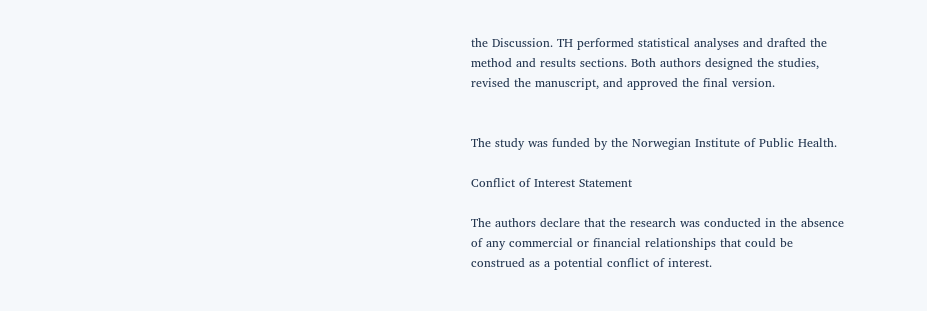the Discussion. TH performed statistical analyses and drafted the method and results sections. Both authors designed the studies, revised the manuscript, and approved the final version.


The study was funded by the Norwegian Institute of Public Health.

Conflict of Interest Statement

The authors declare that the research was conducted in the absence of any commercial or financial relationships that could be construed as a potential conflict of interest.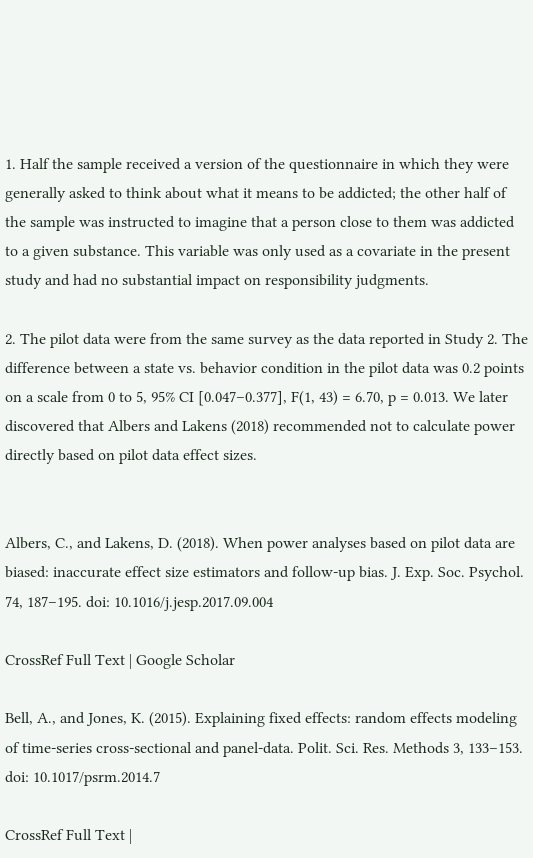1. Half the sample received a version of the questionnaire in which they were generally asked to think about what it means to be addicted; the other half of the sample was instructed to imagine that a person close to them was addicted to a given substance. This variable was only used as a covariate in the present study and had no substantial impact on responsibility judgments.

2. The pilot data were from the same survey as the data reported in Study 2. The difference between a state vs. behavior condition in the pilot data was 0.2 points on a scale from 0 to 5, 95% CI [0.047–0.377], F(1, 43) = 6.70, p = 0.013. We later discovered that Albers and Lakens (2018) recommended not to calculate power directly based on pilot data effect sizes.


Albers, C., and Lakens, D. (2018). When power analyses based on pilot data are biased: inaccurate effect size estimators and follow-up bias. J. Exp. Soc. Psychol. 74, 187–195. doi: 10.1016/j.jesp.2017.09.004

CrossRef Full Text | Google Scholar

Bell, A., and Jones, K. (2015). Explaining fixed effects: random effects modeling of time-series cross-sectional and panel-data. Polit. Sci. Res. Methods 3, 133–153. doi: 10.1017/psrm.2014.7

CrossRef Full Text |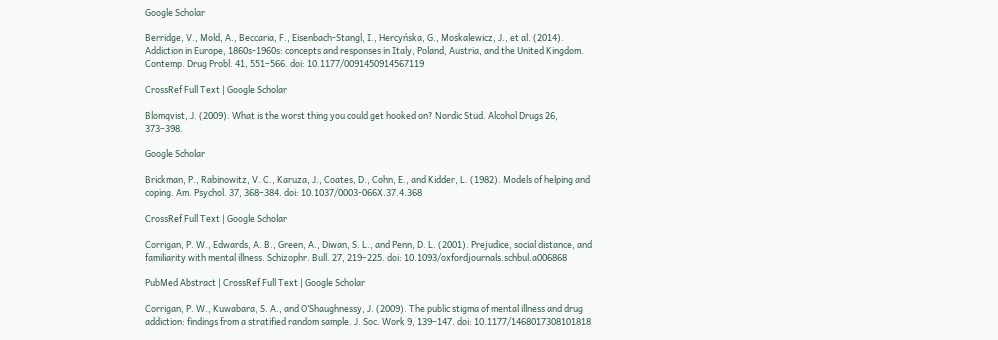Google Scholar

Berridge, V., Mold, A., Beccaria, F., Eisenbach-Stangl, I., Hercyńska, G., Moskalewicz, J., et al. (2014). Addiction in Europe, 1860s-1960s: concepts and responses in Italy, Poland, Austria, and the United Kingdom. Contemp. Drug Probl. 41, 551–566. doi: 10.1177/0091450914567119

CrossRef Full Text | Google Scholar

Blomqvist, J. (2009). What is the worst thing you could get hooked on? Nordic Stud. Alcohol Drugs 26, 373–398.

Google Scholar

Brickman, P., Rabinowitz, V. C., Karuza, J., Coates, D., Cohn, E., and Kidder, L. (1982). Models of helping and coping. Am. Psychol. 37, 368–384. doi: 10.1037/0003-066X.37.4.368

CrossRef Full Text | Google Scholar

Corrigan, P. W., Edwards, A. B., Green, A., Diwan, S. L., and Penn, D. L. (2001). Prejudice, social distance, and familiarity with mental illness. Schizophr. Bull. 27, 219–225. doi: 10.1093/oxfordjournals.schbul.a006868

PubMed Abstract | CrossRef Full Text | Google Scholar

Corrigan, P. W., Kuwabara, S. A., and O’Shaughnessy, J. (2009). The public stigma of mental illness and drug addiction: findings from a stratified random sample. J. Soc. Work 9, 139–147. doi: 10.1177/1468017308101818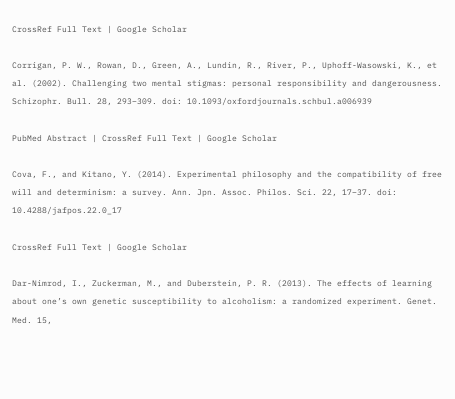CrossRef Full Text | Google Scholar

Corrigan, P. W., Rowan, D., Green, A., Lundin, R., River, P., Uphoff-Wasowski, K., et al. (2002). Challenging two mental stigmas: personal responsibility and dangerousness. Schizophr. Bull. 28, 293–309. doi: 10.1093/oxfordjournals.schbul.a006939

PubMed Abstract | CrossRef Full Text | Google Scholar

Cova, F., and Kitano, Y. (2014). Experimental philosophy and the compatibility of free will and determinism: a survey. Ann. Jpn. Assoc. Philos. Sci. 22, 17–37. doi: 10.4288/jafpos.22.0_17

CrossRef Full Text | Google Scholar

Dar-Nimrod, I., Zuckerman, M., and Duberstein, P. R. (2013). The effects of learning about one’s own genetic susceptibility to alcoholism: a randomized experiment. Genet. Med. 15,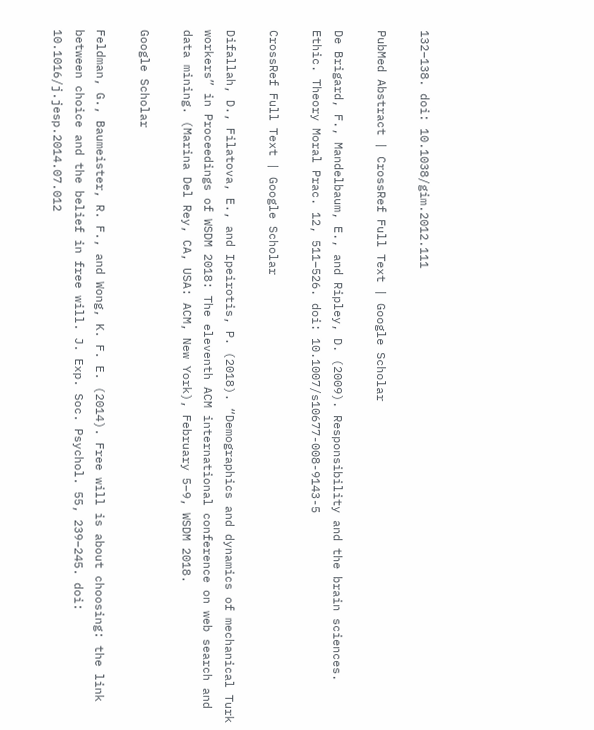132–138. doi: 10.1038/gim.2012.111

PubMed Abstract | CrossRef Full Text | Google Scholar

De Brigard, F., Mandelbaum, E., and Ripley, D. (2009). Responsibility and the brain sciences. Ethic. Theory Moral Prac. 12, 511–526. doi: 10.1007/s10677-008-9143-5

CrossRef Full Text | Google Scholar

Difallah, D., Filatova, E., and Ipeirotis, P. (2018). “Demographics and dynamics of mechanical Turk workers” in Proceedings of WSDM 2018: The eleventh ACM international conference on web search and data mining. (Marina Del Rey, CA, USA: ACM, New York), February 5–9, WSDM 2018.

Google Scholar

Feldman, G., Baumeister, R. F., and Wong, K. F. E. (2014). Free will is about choosing: the link between choice and the belief in free will. J. Exp. Soc. Psychol. 55, 239–245. doi: 10.1016/j.jesp.2014.07.012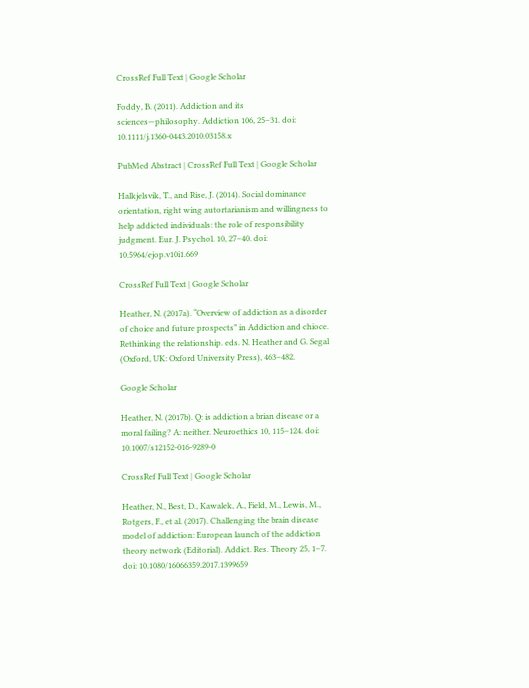CrossRef Full Text | Google Scholar

Foddy, B. (2011). Addiction and its sciences—philosophy. Addiction 106, 25–31. doi: 10.1111/j.1360-0443.2010.03158.x

PubMed Abstract | CrossRef Full Text | Google Scholar

Halkjelsvik, T., and Rise, J. (2014). Social dominance orientation, right wing autortarianism and willingness to help addicted individuals: the role of responsibility judgment. Eur. J. Psychol. 10, 27–40. doi: 10.5964/ejop.v10i1.669

CrossRef Full Text | Google Scholar

Heather, N. (2017a). “Overview of addiction as a disorder of choice and future prospects” in Addiction and chioce. Rethinking the relationship. eds. N. Heather and G. Segal (Oxford, UK: Oxford University Press), 463–482.

Google Scholar

Heather, N. (2017b). Q: is addiction a brian disease or a moral failing? A: neither. Neuroethics 10, 115–124. doi: 10.1007/s12152-016-9289-0

CrossRef Full Text | Google Scholar

Heather, N., Best, D., Kawalek, A., Field, M., Lewis, M., Rotgers, F., et al. (2017). Challenging the brain disease model of addiction: European launch of the addiction theory network (Editorial). Addict. Res. Theory 25, 1–7. doi: 10.1080/16066359.2017.1399659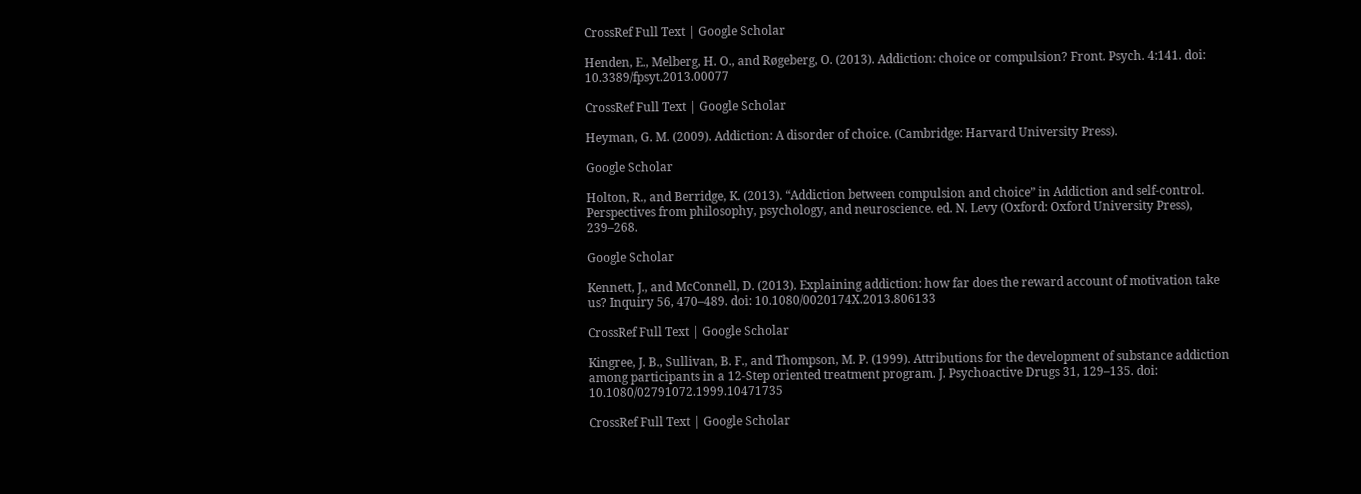CrossRef Full Text | Google Scholar

Henden, E., Melberg, H. O., and Røgeberg, O. (2013). Addiction: choice or compulsion? Front. Psych. 4:141. doi: 10.3389/fpsyt.2013.00077

CrossRef Full Text | Google Scholar

Heyman, G. M. (2009). Addiction: A disorder of choice. (Cambridge: Harvard University Press).

Google Scholar

Holton, R., and Berridge, K. (2013). “Addiction between compulsion and choice” in Addiction and self-control. Perspectives from philosophy, psychology, and neuroscience. ed. N. Levy (Oxford: Oxford University Press), 239–268.

Google Scholar

Kennett, J., and McConnell, D. (2013). Explaining addiction: how far does the reward account of motivation take us? Inquiry 56, 470–489. doi: 10.1080/0020174X.2013.806133

CrossRef Full Text | Google Scholar

Kingree, J. B., Sullivan, B. F., and Thompson, M. P. (1999). Attributions for the development of substance addiction among participants in a 12-Step oriented treatment program. J. Psychoactive Drugs 31, 129–135. doi: 10.1080/02791072.1999.10471735

CrossRef Full Text | Google Scholar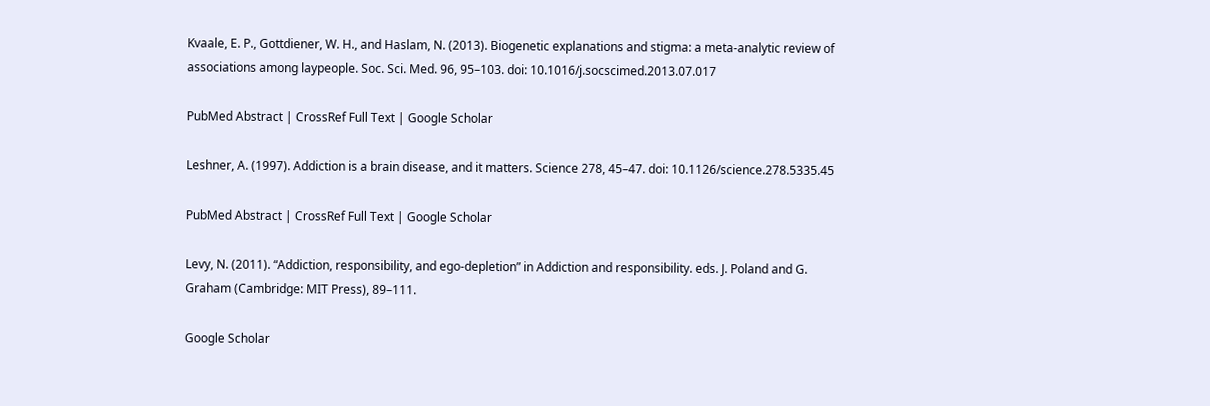Kvaale, E. P., Gottdiener, W. H., and Haslam, N. (2013). Biogenetic explanations and stigma: a meta-analytic review of associations among laypeople. Soc. Sci. Med. 96, 95–103. doi: 10.1016/j.socscimed.2013.07.017

PubMed Abstract | CrossRef Full Text | Google Scholar

Leshner, A. (1997). Addiction is a brain disease, and it matters. Science 278, 45–47. doi: 10.1126/science.278.5335.45

PubMed Abstract | CrossRef Full Text | Google Scholar

Levy, N. (2011). “Addiction, responsibility, and ego-depletion” in Addiction and responsibility. eds. J. Poland and G. Graham (Cambridge: MIT Press), 89–111.

Google Scholar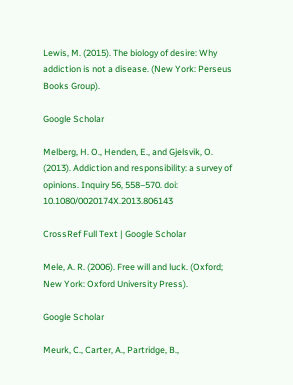Lewis, M. (2015). The biology of desire: Why addiction is not a disease. (New York: Perseus Books Group).

Google Scholar

Melberg, H. O., Henden, E., and Gjelsvik, O. (2013). Addiction and responsibility: a survey of opinions. Inquiry 56, 558–570. doi: 10.1080/0020174X.2013.806143

CrossRef Full Text | Google Scholar

Mele, A. R. (2006). Free will and luck. (Oxford; New York: Oxford University Press).

Google Scholar

Meurk, C., Carter, A., Partridge, B.,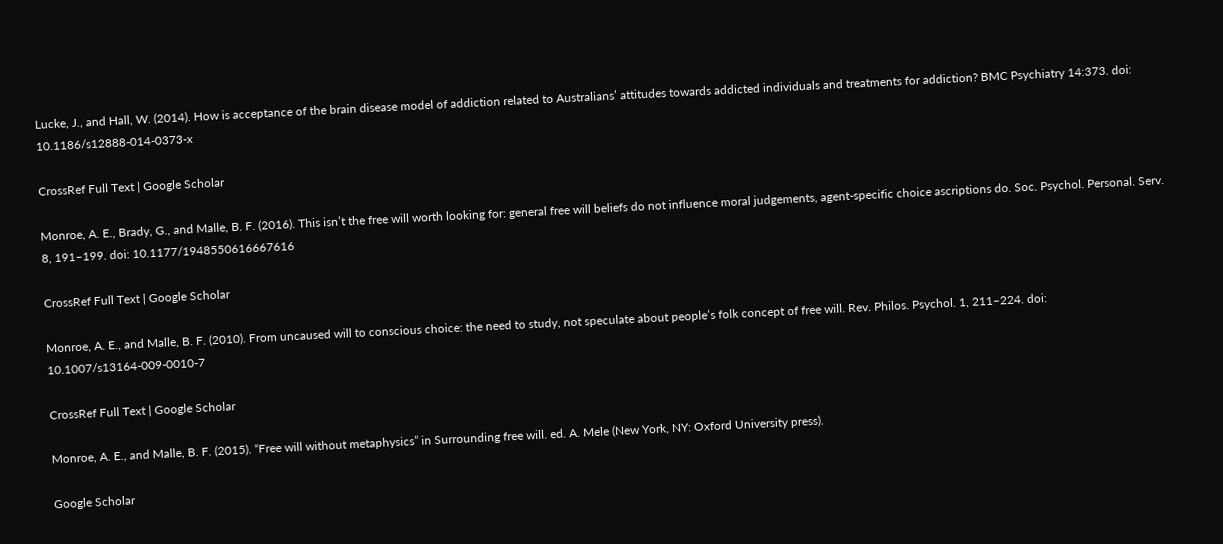Lucke, J., and Hall, W. (2014). How is acceptance of the brain disease model of addiction related to Australians’ attitudes towards addicted individuals and treatments for addiction? BMC Psychiatry 14:373. doi: 10.1186/s12888-014-0373-x

CrossRef Full Text | Google Scholar

Monroe, A. E., Brady, G., and Malle, B. F. (2016). This isn’t the free will worth looking for: general free will beliefs do not influence moral judgements, agent-specific choice ascriptions do. Soc. Psychol. Personal. Serv. 8, 191–199. doi: 10.1177/1948550616667616

CrossRef Full Text | Google Scholar

Monroe, A. E., and Malle, B. F. (2010). From uncaused will to conscious choice: the need to study, not speculate about people’s folk concept of free will. Rev. Philos. Psychol. 1, 211–224. doi: 10.1007/s13164-009-0010-7

CrossRef Full Text | Google Scholar

Monroe, A. E., and Malle, B. F. (2015). “Free will without metaphysics” in Surrounding free will. ed. A. Mele (New York, NY: Oxford University press).

Google Scholar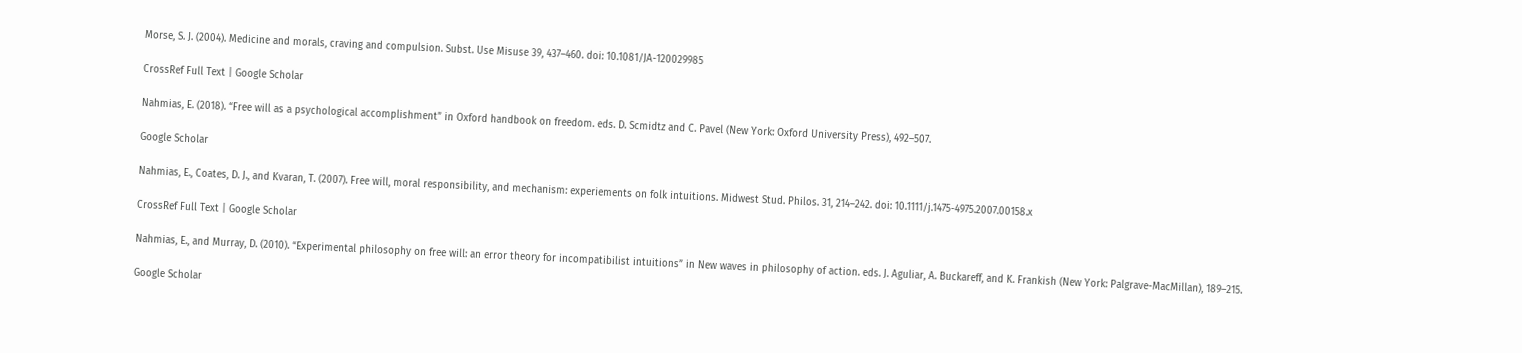Morse, S. J. (2004). Medicine and morals, craving and compulsion. Subst. Use Misuse 39, 437–460. doi: 10.1081/JA-120029985

CrossRef Full Text | Google Scholar

Nahmias, E. (2018). “Free will as a psychological accomplishment” in Oxford handbook on freedom. eds. D. Scmidtz and C. Pavel (New York: Oxford University Press), 492–507.

Google Scholar

Nahmias, E., Coates, D. J., and Kvaran, T. (2007). Free will, moral responsibility, and mechanism: experiements on folk intuitions. Midwest Stud. Philos. 31, 214–242. doi: 10.1111/j.1475-4975.2007.00158.x

CrossRef Full Text | Google Scholar

Nahmias, E., and Murray, D. (2010). “Experimental philosophy on free will: an error theory for incompatibilist intuitions” in New waves in philosophy of action. eds. J. Aguliar, A. Buckareff, and K. Frankish (New York: Palgrave-MacMillan), 189–215.

Google Scholar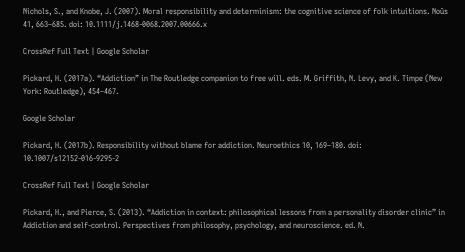Nichols, S., and Knobe, J. (2007). Moral responsibility and determinism: the cognitive science of folk intuitions. Noûs 41, 663–685. doi: 10.1111/j.1468-0068.2007.00666.x

CrossRef Full Text | Google Scholar

Pickard, H. (2017a). “Addiction” in The Routledge companion to free will. eds. M. Griffith, N. Levy, and K. Timpe (New York: Routledge), 454–467.

Google Scholar

Pickard, H. (2017b). Responsibility without blame for addiction. Neuroethics 10, 169–180. doi: 10.1007/s12152-016-9295-2

CrossRef Full Text | Google Scholar

Pickard, H., and Pierce, S. (2013). “Addiction in context: philosophical lessons from a personality disorder clinic” in Addiction and self-control. Perspectives from philosophy, psychology, and neuroscience. ed. N.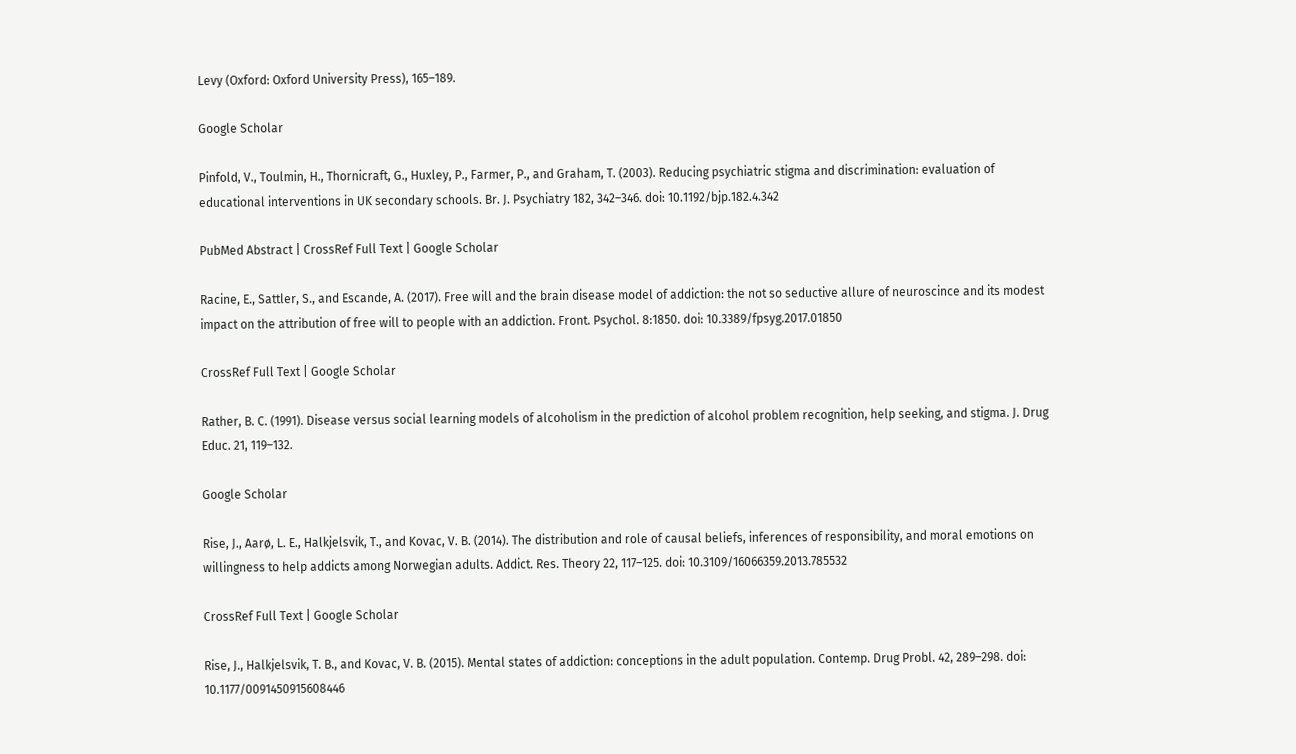Levy (Oxford: Oxford University Press), 165–189.

Google Scholar

Pinfold, V., Toulmin, H., Thornicraft, G., Huxley, P., Farmer, P., and Graham, T. (2003). Reducing psychiatric stigma and discrimination: evaluation of educational interventions in UK secondary schools. Br. J. Psychiatry 182, 342–346. doi: 10.1192/bjp.182.4.342

PubMed Abstract | CrossRef Full Text | Google Scholar

Racine, E., Sattler, S., and Escande, A. (2017). Free will and the brain disease model of addiction: the not so seductive allure of neuroscince and its modest impact on the attribution of free will to people with an addiction. Front. Psychol. 8:1850. doi: 10.3389/fpsyg.2017.01850

CrossRef Full Text | Google Scholar

Rather, B. C. (1991). Disease versus social learning models of alcoholism in the prediction of alcohol problem recognition, help seeking, and stigma. J. Drug Educ. 21, 119–132.

Google Scholar

Rise, J., Aarø, L. E., Halkjelsvik, T., and Kovac, V. B. (2014). The distribution and role of causal beliefs, inferences of responsibility, and moral emotions on willingness to help addicts among Norwegian adults. Addict. Res. Theory 22, 117–125. doi: 10.3109/16066359.2013.785532

CrossRef Full Text | Google Scholar

Rise, J., Halkjelsvik, T. B., and Kovac, V. B. (2015). Mental states of addiction: conceptions in the adult population. Contemp. Drug Probl. 42, 289–298. doi: 10.1177/0091450915608446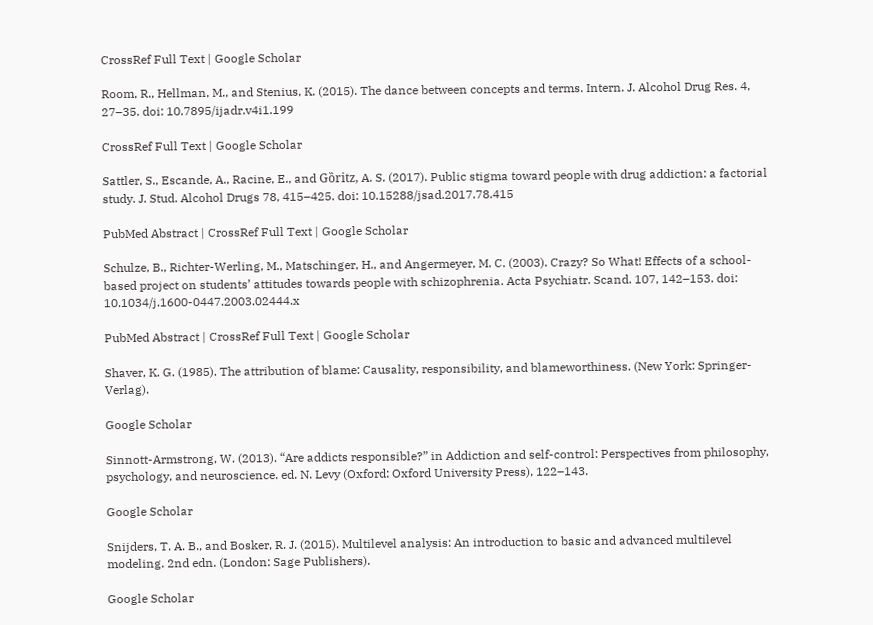CrossRef Full Text | Google Scholar

Room, R., Hellman, M., and Stenius, K. (2015). The dance between concepts and terms. Intern. J. Alcohol Drug Res. 4, 27–35. doi: 10.7895/ijadr.v4i1.199

CrossRef Full Text | Google Scholar

Sattler, S., Escande, A., Racine, E., and Gȍritz, A. S. (2017). Public stigma toward people with drug addiction: a factorial study. J. Stud. Alcohol Drugs 78, 415–425. doi: 10.15288/jsad.2017.78.415

PubMed Abstract | CrossRef Full Text | Google Scholar

Schulze, B., Richter-Werling, M., Matschinger, H., and Angermeyer, M. C. (2003). Crazy? So What! Effects of a school-based project on students’ attitudes towards people with schizophrenia. Acta Psychiatr. Scand. 107, 142–153. doi: 10.1034/j.1600-0447.2003.02444.x

PubMed Abstract | CrossRef Full Text | Google Scholar

Shaver, K. G. (1985). The attribution of blame: Causality, responsibility, and blameworthiness. (New York: Springer-Verlag).

Google Scholar

Sinnott-Armstrong, W. (2013). “Are addicts responsible?” in Addiction and self-control: Perspectives from philosophy, psychology, and neuroscience. ed. N. Levy (Oxford: Oxford University Press), 122–143.

Google Scholar

Snijders, T. A. B., and Bosker, R. J. (2015). Multilevel analysis: An introduction to basic and advanced multilevel modeling. 2nd edn. (London: Sage Publishers).

Google Scholar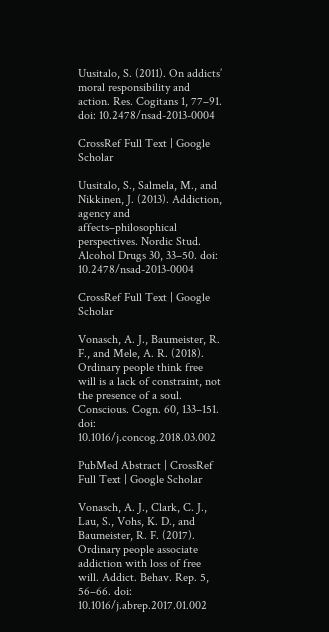Uusitalo, S. (2011). On addicts’ moral responsibility and action. Res. Cogitans 1, 77–91. doi: 10.2478/nsad-2013-0004

CrossRef Full Text | Google Scholar

Uusitalo, S., Salmela, M., and Nikkinen, J. (2013). Addiction, agency and affects–philosophical perspectives. Nordic Stud. Alcohol Drugs 30, 33–50. doi: 10.2478/nsad-2013-0004

CrossRef Full Text | Google Scholar

Vonasch, A. J., Baumeister, R. F., and Mele, A. R. (2018). Ordinary people think free will is a lack of constraint, not the presence of a soul. Conscious. Cogn. 60, 133–151. doi: 10.1016/j.concog.2018.03.002

PubMed Abstract | CrossRef Full Text | Google Scholar

Vonasch, A. J., Clark, C. J., Lau, S., Vohs, K. D., and Baumeister, R. F. (2017). Ordinary people associate addiction with loss of free will. Addict. Behav. Rep. 5, 56–66. doi: 10.1016/j.abrep.2017.01.002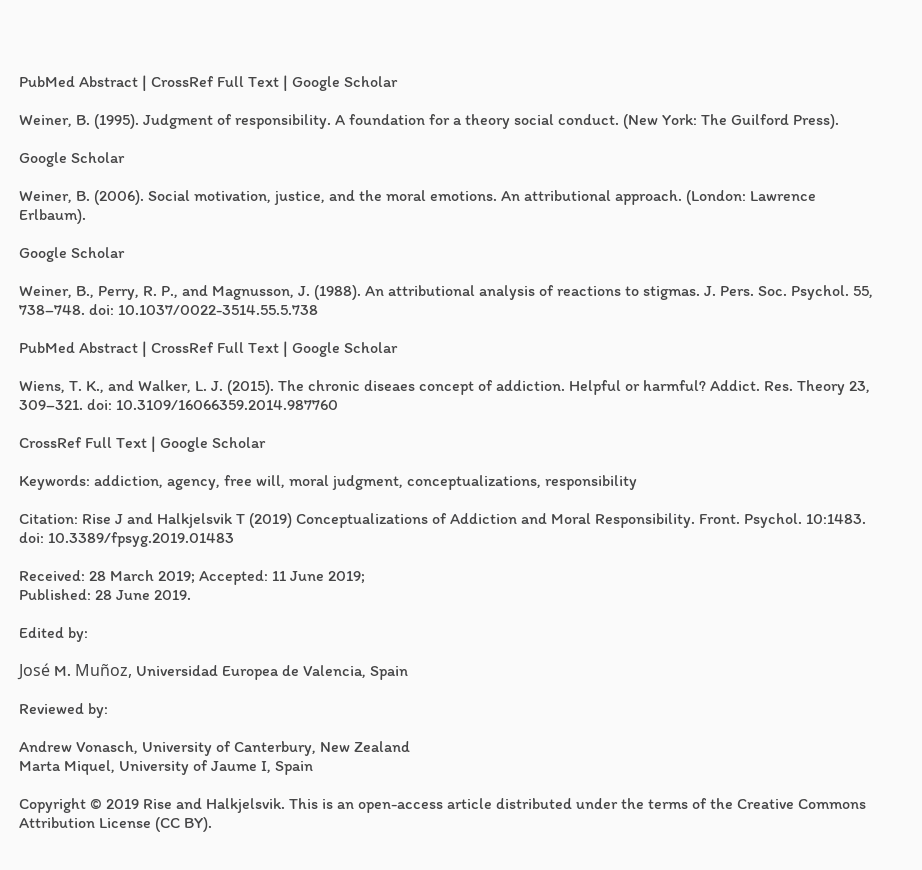PubMed Abstract | CrossRef Full Text | Google Scholar

Weiner, B. (1995). Judgment of responsibility. A foundation for a theory social conduct. (New York: The Guilford Press).

Google Scholar

Weiner, B. (2006). Social motivation, justice, and the moral emotions. An attributional approach. (London: Lawrence Erlbaum).

Google Scholar

Weiner, B., Perry, R. P., and Magnusson, J. (1988). An attributional analysis of reactions to stigmas. J. Pers. Soc. Psychol. 55, 738–748. doi: 10.1037/0022-3514.55.5.738

PubMed Abstract | CrossRef Full Text | Google Scholar

Wiens, T. K., and Walker, L. J. (2015). The chronic diseaes concept of addiction. Helpful or harmful? Addict. Res. Theory 23, 309–321. doi: 10.3109/16066359.2014.987760

CrossRef Full Text | Google Scholar

Keywords: addiction, agency, free will, moral judgment, conceptualizations, responsibility

Citation: Rise J and Halkjelsvik T (2019) Conceptualizations of Addiction and Moral Responsibility. Front. Psychol. 10:1483. doi: 10.3389/fpsyg.2019.01483

Received: 28 March 2019; Accepted: 11 June 2019;
Published: 28 June 2019.

Edited by:

José M. Muñoz, Universidad Europea de Valencia, Spain

Reviewed by:

Andrew Vonasch, University of Canterbury, New Zealand
Marta Miquel, University of Jaume I, Spain

Copyright © 2019 Rise and Halkjelsvik. This is an open-access article distributed under the terms of the Creative Commons Attribution License (CC BY).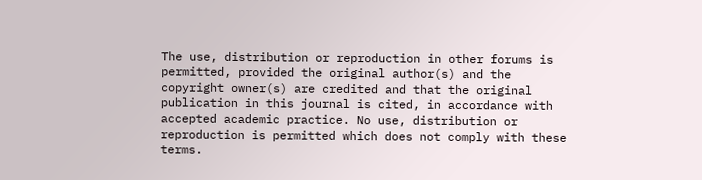The use, distribution or reproduction in other forums is permitted, provided the original author(s) and the copyright owner(s) are credited and that the original publication in this journal is cited, in accordance with accepted academic practice. No use, distribution or reproduction is permitted which does not comply with these terms.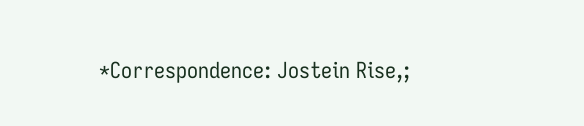*Correspondence: Jostein Rise,;